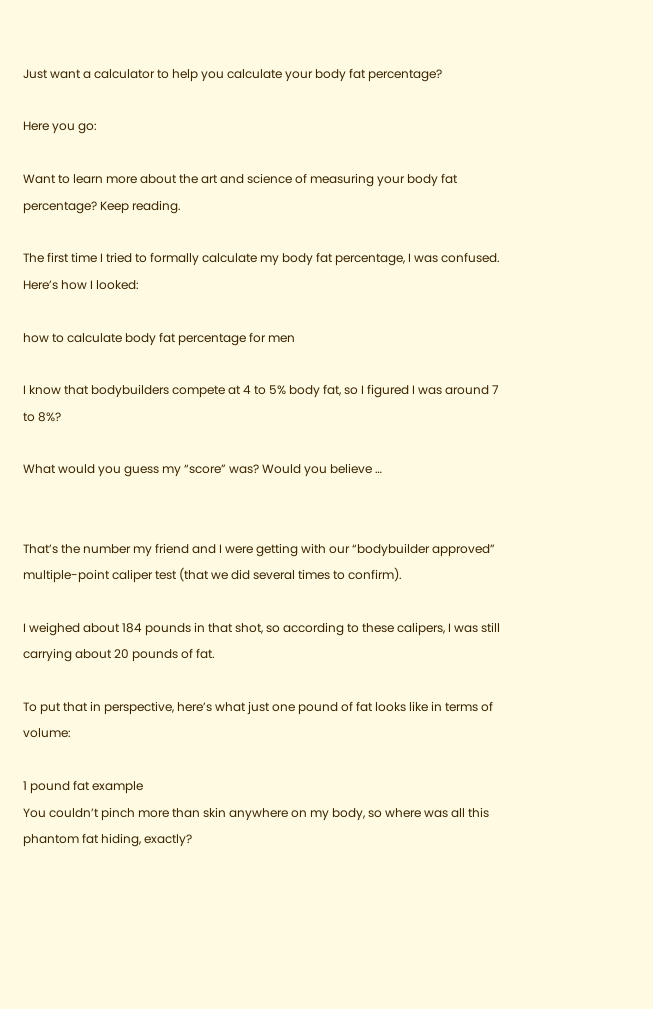Just want a calculator to help you calculate your body fat percentage?

Here you go:

Want to learn more about the art and science of measuring your body fat percentage? Keep reading.

The first time I tried to formally calculate my body fat percentage, I was confused. Here’s how I looked:

how to calculate body fat percentage for men

I know that bodybuilders compete at 4 to 5% body fat, so I figured I was around 7 to 8%?

What would you guess my “score” was? Would you believe …


That’s the number my friend and I were getting with our “bodybuilder approved” multiple-point caliper test (that we did several times to confirm).

I weighed about 184 pounds in that shot, so according to these calipers, I was still carrying about 20 pounds of fat.

To put that in perspective, here’s what just one pound of fat looks like in terms of volume:

1 pound fat example
You couldn’t pinch more than skin anywhere on my body, so where was all this phantom fat hiding, exactly?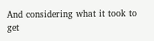And considering what it took to get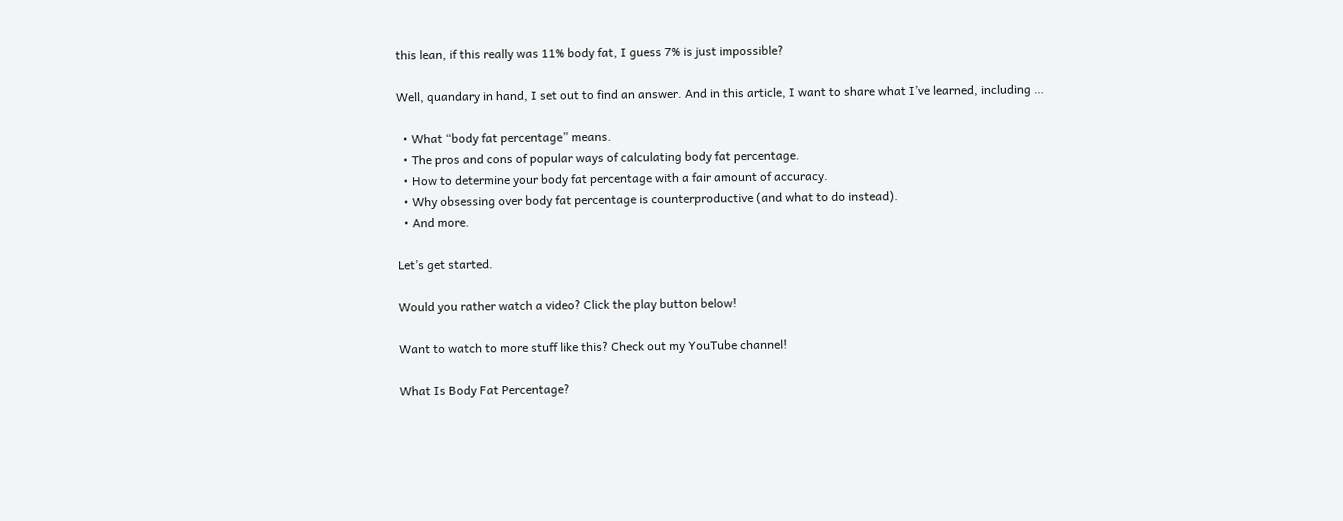this lean, if this really was 11% body fat, I guess 7% is just impossible?

Well, quandary in hand, I set out to find an answer. And in this article, I want to share what I’ve learned, including …

  • What “body fat percentage” means.
  • The pros and cons of popular ways of calculating body fat percentage.
  • How to determine your body fat percentage with a fair amount of accuracy.
  • Why obsessing over body fat percentage is counterproductive (and what to do instead).
  • And more.

Let’s get started.

Would you rather watch a video? Click the play button below!

Want to watch to more stuff like this? Check out my YouTube channel!

What Is Body Fat Percentage?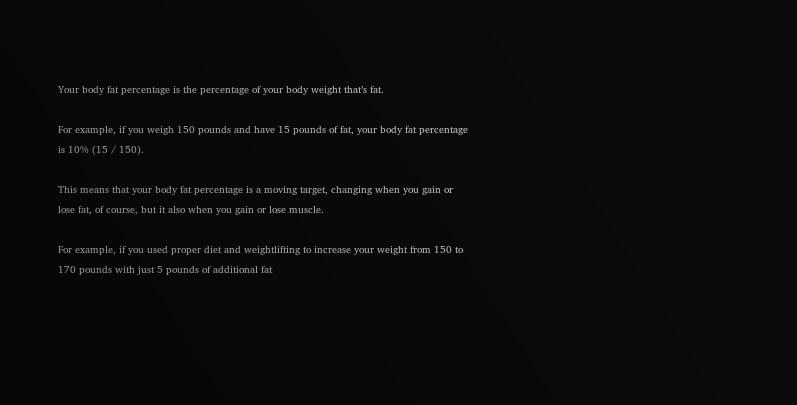Your body fat percentage is the percentage of your body weight that’s fat.

For example, if you weigh 150 pounds and have 15 pounds of fat, your body fat percentage is 10% (15 / 150).

This means that your body fat percentage is a moving target, changing when you gain or lose fat, of course, but it also when you gain or lose muscle.

For example, if you used proper diet and weightlifting to increase your weight from 150 to 170 pounds with just 5 pounds of additional fat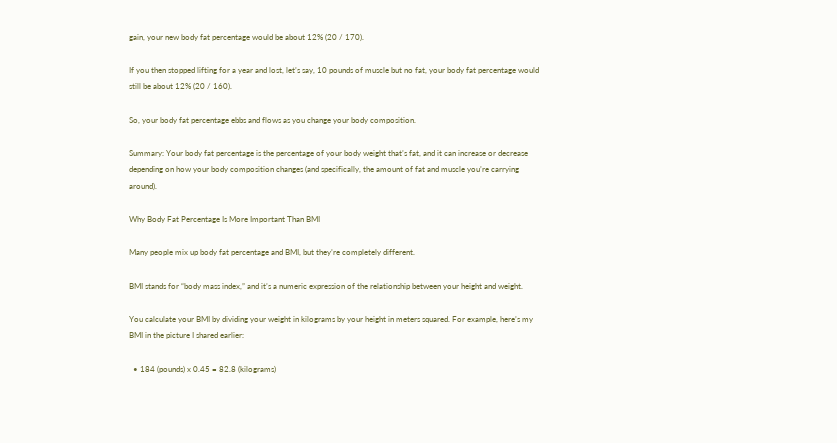gain, your new body fat percentage would be about 12% (20 / 170).

If you then stopped lifting for a year and lost, let’s say, 10 pounds of muscle but no fat, your body fat percentage would still be about 12% (20 / 160).

So, your body fat percentage ebbs and flows as you change your body composition.

Summary: Your body fat percentage is the percentage of your body weight that’s fat, and it can increase or decrease depending on how your body composition changes (and specifically, the amount of fat and muscle you’re carrying around).

Why Body Fat Percentage Is More Important Than BMI

Many people mix up body fat percentage and BMI, but they’re completely different.

BMI stands for “body mass index,” and it’s a numeric expression of the relationship between your height and weight.

You calculate your BMI by dividing your weight in kilograms by your height in meters squared. For example, here’s my BMI in the picture I shared earlier:

  • 184 (pounds) x 0.45 = 82.8 (kilograms)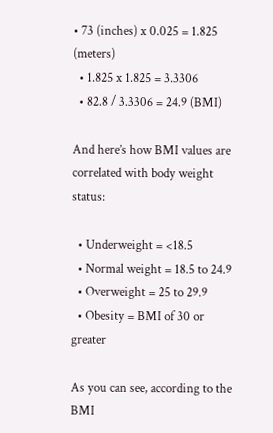• 73 (inches) x 0.025 = 1.825 (meters)
  • 1.825 x 1.825 = 3.3306
  • 82.8 / 3.3306 = 24.9 (BMI)

And here’s how BMI values are correlated with body weight status:

  • Underweight = <18.5
  • Normal weight = 18.5 to 24.9
  • Overweight = 25 to 29.9
  • Obesity = BMI of 30 or greater

As you can see, according to the BMI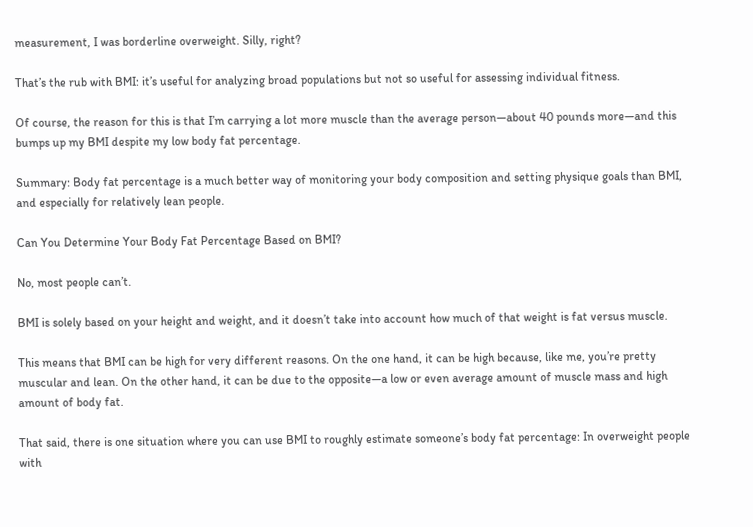measurement, I was borderline overweight. Silly, right?

That’s the rub with BMI: it’s useful for analyzing broad populations but not so useful for assessing individual fitness.

Of course, the reason for this is that I’m carrying a lot more muscle than the average person—about 40 pounds more—and this bumps up my BMI despite my low body fat percentage.

Summary: Body fat percentage is a much better way of monitoring your body composition and setting physique goals than BMI, and especially for relatively lean people.

Can You Determine Your Body Fat Percentage Based on BMI?

No, most people can’t.

BMI is solely based on your height and weight, and it doesn’t take into account how much of that weight is fat versus muscle.

This means that BMI can be high for very different reasons. On the one hand, it can be high because, like me, you’re pretty muscular and lean. On the other hand, it can be due to the opposite—a low or even average amount of muscle mass and high amount of body fat.

That said, there is one situation where you can use BMI to roughly estimate someone’s body fat percentage: In overweight people with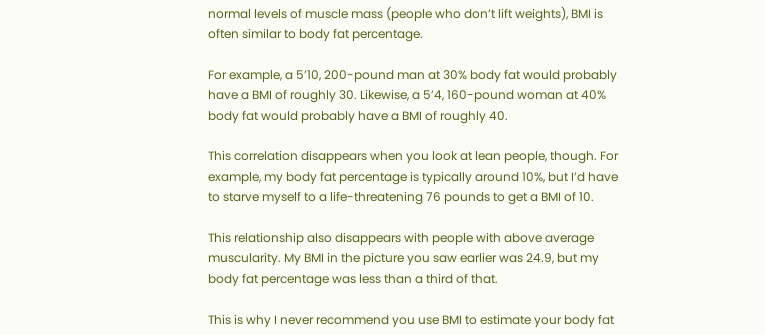normal levels of muscle mass (people who don’t lift weights), BMI is often similar to body fat percentage.

For example, a 5’10, 200-pound man at 30% body fat would probably have a BMI of roughly 30. Likewise, a 5’4, 160-pound woman at 40% body fat would probably have a BMI of roughly 40.

This correlation disappears when you look at lean people, though. For example, my body fat percentage is typically around 10%, but I’d have to starve myself to a life-threatening 76 pounds to get a BMI of 10.

This relationship also disappears with people with above average muscularity. My BMI in the picture you saw earlier was 24.9, but my body fat percentage was less than a third of that.

This is why I never recommend you use BMI to estimate your body fat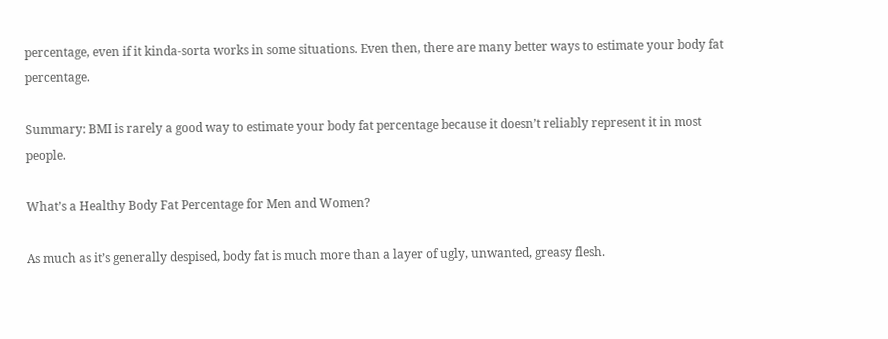percentage, even if it kinda-sorta works in some situations. Even then, there are many better ways to estimate your body fat percentage.

Summary: BMI is rarely a good way to estimate your body fat percentage because it doesn’t reliably represent it in most people.

What’s a Healthy Body Fat Percentage for Men and Women?

As much as it’s generally despised, body fat is much more than a layer of ugly, unwanted, greasy flesh.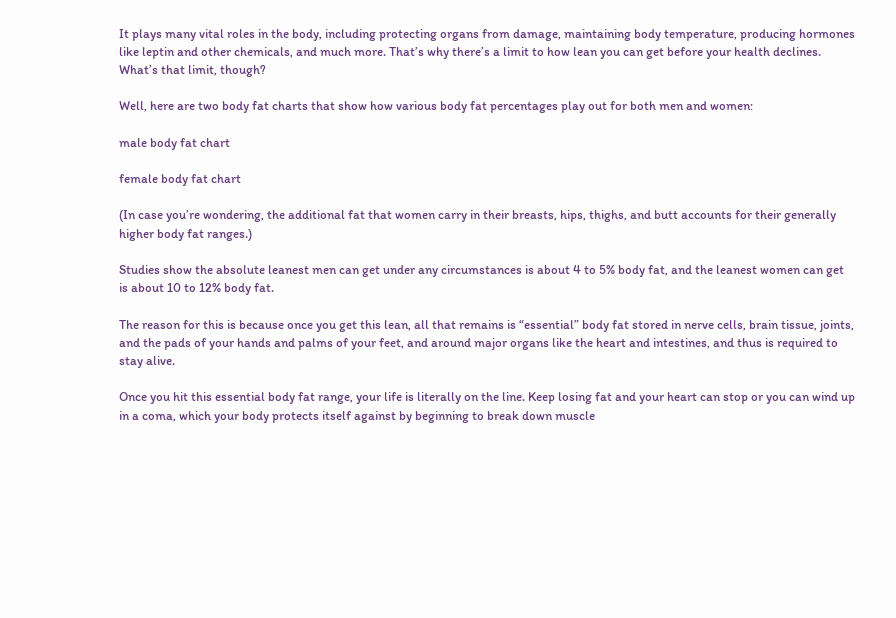It plays many vital roles in the body, including protecting organs from damage, maintaining body temperature, producing hormones like leptin and other chemicals, and much more. That’s why there’s a limit to how lean you can get before your health declines. What’s that limit, though?

Well, here are two body fat charts that show how various body fat percentages play out for both men and women:

male body fat chart

female body fat chart

(In case you’re wondering, the additional fat that women carry in their breasts, hips, thighs, and butt accounts for their generally higher body fat ranges.)

Studies show the absolute leanest men can get under any circumstances is about 4 to 5% body fat, and the leanest women can get is about 10 to 12% body fat.

The reason for this is because once you get this lean, all that remains is “essential” body fat stored in nerve cells, brain tissue, joints, and the pads of your hands and palms of your feet, and around major organs like the heart and intestines, and thus is required to stay alive.

Once you hit this essential body fat range, your life is literally on the line. Keep losing fat and your heart can stop or you can wind up in a coma, which your body protects itself against by beginning to break down muscle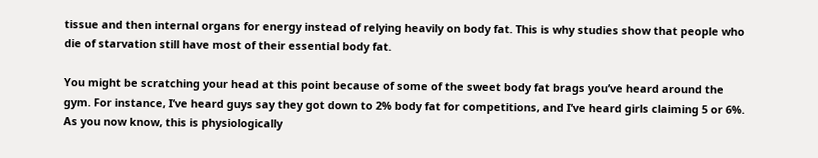tissue and then internal organs for energy instead of relying heavily on body fat. This is why studies show that people who die of starvation still have most of their essential body fat.

You might be scratching your head at this point because of some of the sweet body fat brags you’ve heard around the gym. For instance, I’ve heard guys say they got down to 2% body fat for competitions, and I’ve heard girls claiming 5 or 6%. As you now know, this is physiologically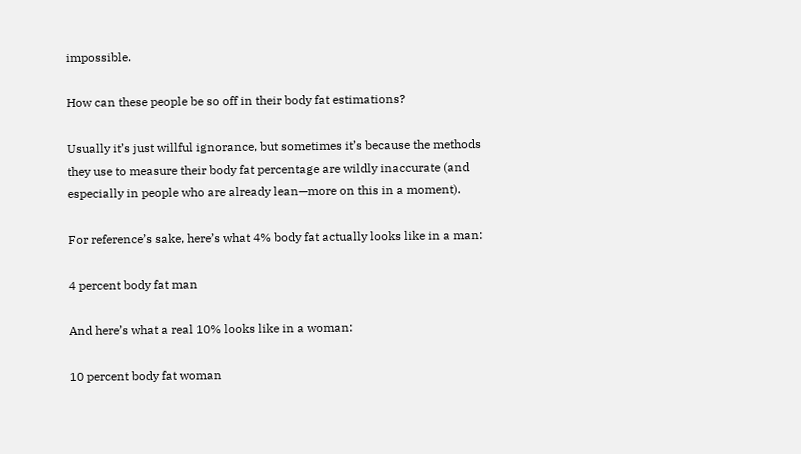impossible.

How can these people be so off in their body fat estimations?

Usually it’s just willful ignorance, but sometimes it’s because the methods they use to measure their body fat percentage are wildly inaccurate (and especially in people who are already lean—more on this in a moment).

For reference’s sake, here’s what 4% body fat actually looks like in a man:

4 percent body fat man

And here’s what a real 10% looks like in a woman:

10 percent body fat woman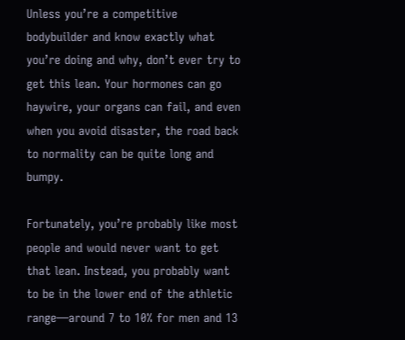Unless you’re a competitive bodybuilder and know exactly what you’re doing and why, don’t ever try to get this lean. Your hormones can go haywire, your organs can fail, and even when you avoid disaster, the road back to normality can be quite long and bumpy.

Fortunately, you’re probably like most people and would never want to get that lean. Instead, you probably want to be in the lower end of the athletic range—around 7 to 10% for men and 13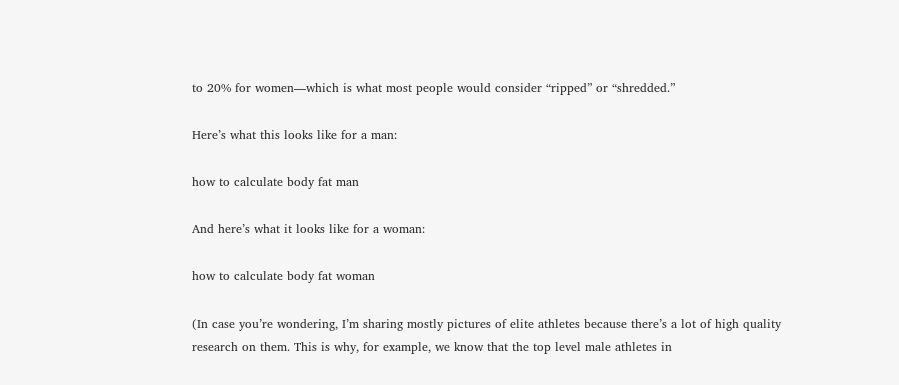to 20% for women—which is what most people would consider “ripped” or “shredded.”

Here’s what this looks like for a man:

how to calculate body fat man

And here’s what it looks like for a woman:

how to calculate body fat woman

(In case you’re wondering, I’m sharing mostly pictures of elite athletes because there’s a lot of high quality research on them. This is why, for example, we know that the top level male athletes in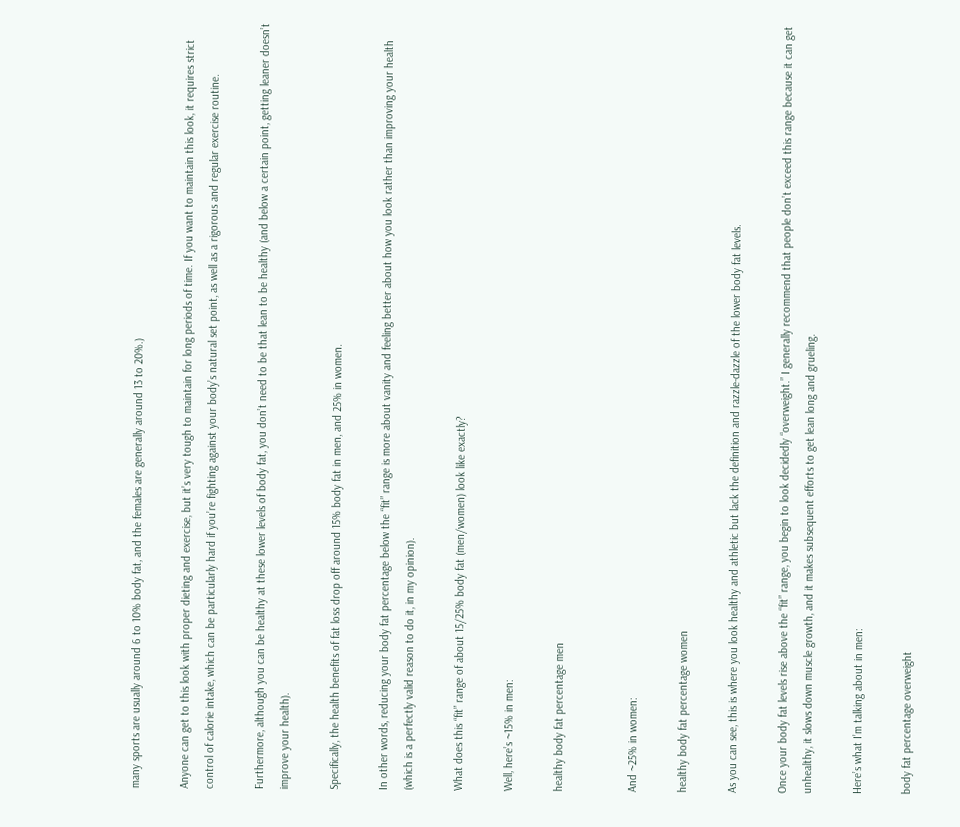many sports are usually around 6 to 10% body fat, and the females are generally around 13 to 20%.)

Anyone can get to this look with proper dieting and exercise, but it’s very tough to maintain for long periods of time. If you want to maintain this look, it requires strict control of calorie intake, which can be particularly hard if you’re fighting against your body’s natural set point, as well as a rigorous and regular exercise routine.

Furthermore, although you can be healthy at these lower levels of body fat, you don’t need to be that lean to be healthy (and below a certain point, getting leaner doesn’t improve your health).

Specifically, the health benefits of fat loss drop off around 15% body fat in men, and 25% in women.

In other words, reducing your body fat percentage below the “fit” range is more about vanity and feeling better about how you look rather than improving your health (which is a perfectly valid reason to do it, in my opinion).

What does this “fit” range of about 15/25% body fat (men/women) look like exactly?

Well, here’s ~15% in men:

healthy body fat percentage men


And ~25% in women:

healthy body fat percentage women

As you can see, this is where you look healthy and athletic but lack the definition and razzle-dazzle of the lower body fat levels.

Once your body fat levels rise above the “fit” range, you begin to look decidedly “overweight.” I generally recommend that people don’t exceed this range because it can get unhealthy, it slows down muscle growth, and it makes subsequent efforts to get lean long and grueling.

Here’s what I’m talking about in men:

body fat percentage overweight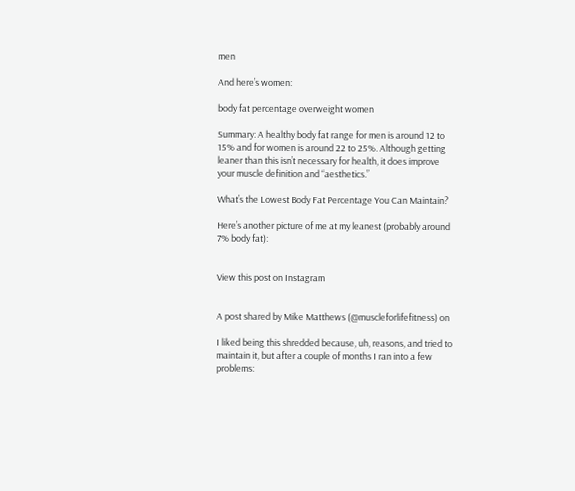men

And here’s women:

body fat percentage overweight women

Summary: A healthy body fat range for men is around 12 to 15% and for women is around 22 to 25%. Although getting leaner than this isn’t necessary for health, it does improve your muscle definition and “aesthetics.”

What’s the Lowest Body Fat Percentage You Can Maintain?

Here’s another picture of me at my leanest (probably around 7% body fat):


View this post on Instagram


A post shared by Mike Matthews (@muscleforlifefitness) on

I liked being this shredded because, uh, reasons, and tried to maintain it, but after a couple of months I ran into a few problems: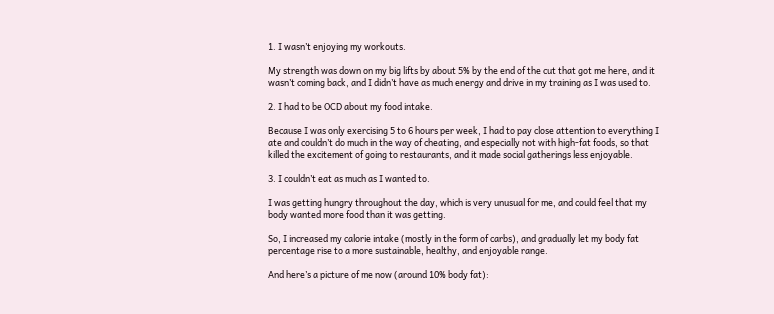1. I wasn’t enjoying my workouts.

My strength was down on my big lifts by about 5% by the end of the cut that got me here, and it wasn’t coming back, and I didn’t have as much energy and drive in my training as I was used to.

2. I had to be OCD about my food intake.

Because I was only exercising 5 to 6 hours per week, I had to pay close attention to everything I ate and couldn’t do much in the way of cheating, and especially not with high-fat foods, so that killed the excitement of going to restaurants, and it made social gatherings less enjoyable.

3. I couldn’t eat as much as I wanted to.

I was getting hungry throughout the day, which is very unusual for me, and could feel that my body wanted more food than it was getting.

So, I increased my calorie intake (mostly in the form of carbs), and gradually let my body fat percentage rise to a more sustainable, healthy, and enjoyable range.

And here’s a picture of me now (around 10% body fat):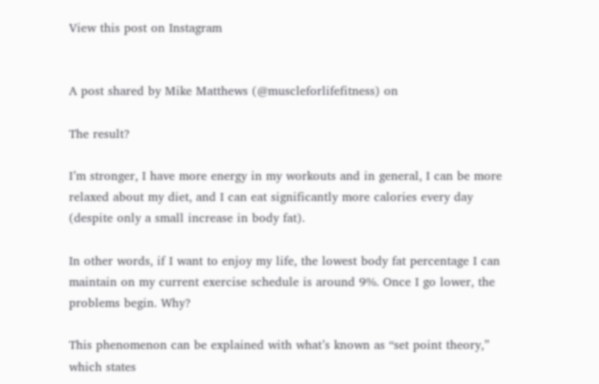View this post on Instagram


A post shared by Mike Matthews (@muscleforlifefitness) on

The result?

I’m stronger, I have more energy in my workouts and in general, I can be more relaxed about my diet, and I can eat significantly more calories every day (despite only a small increase in body fat).

In other words, if I want to enjoy my life, the lowest body fat percentage I can maintain on my current exercise schedule is around 9%. Once I go lower, the problems begin. Why?

This phenomenon can be explained with what’s known as “set point theory,” which states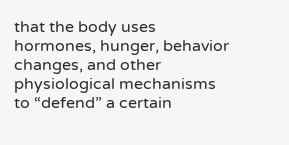that the body uses hormones, hunger, behavior changes, and other physiological mechanisms to “defend” a certain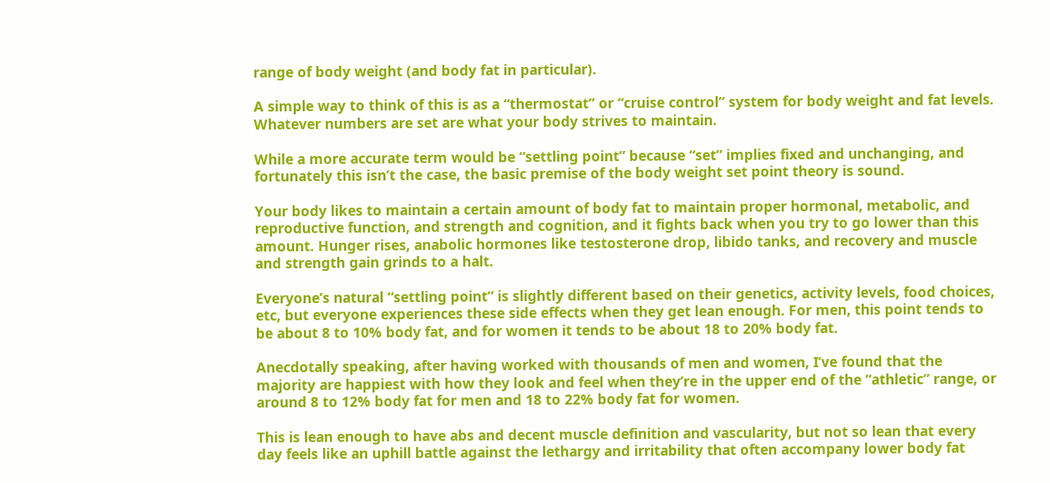range of body weight (and body fat in particular).

A simple way to think of this is as a “thermostat” or “cruise control” system for body weight and fat levels. Whatever numbers are set are what your body strives to maintain.

While a more accurate term would be “settling point” because “set” implies fixed and unchanging, and fortunately this isn’t the case, the basic premise of the body weight set point theory is sound.

Your body likes to maintain a certain amount of body fat to maintain proper hormonal, metabolic, and reproductive function, and strength and cognition, and it fights back when you try to go lower than this amount. Hunger rises, anabolic hormones like testosterone drop, libido tanks, and recovery and muscle and strength gain grinds to a halt.

Everyone’s natural “settling point” is slightly different based on their genetics, activity levels, food choices, etc, but everyone experiences these side effects when they get lean enough. For men, this point tends to be about 8 to 10% body fat, and for women it tends to be about 18 to 20% body fat.

Anecdotally speaking, after having worked with thousands of men and women, I’ve found that the majority are happiest with how they look and feel when they’re in the upper end of the “athletic” range, or around 8 to 12% body fat for men and 18 to 22% body fat for women.

This is lean enough to have abs and decent muscle definition and vascularity, but not so lean that every day feels like an uphill battle against the lethargy and irritability that often accompany lower body fat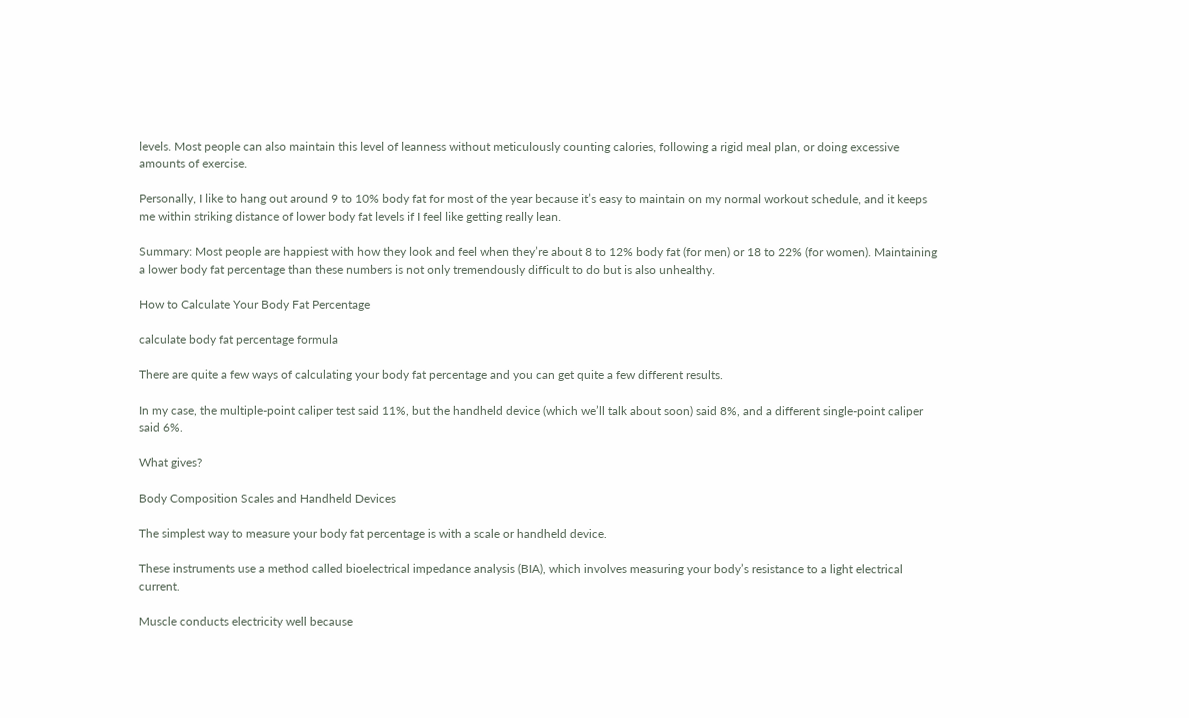levels. Most people can also maintain this level of leanness without meticulously counting calories, following a rigid meal plan, or doing excessive amounts of exercise.

Personally, I like to hang out around 9 to 10% body fat for most of the year because it’s easy to maintain on my normal workout schedule, and it keeps me within striking distance of lower body fat levels if I feel like getting really lean.

Summary: Most people are happiest with how they look and feel when they’re about 8 to 12% body fat (for men) or 18 to 22% (for women). Maintaining a lower body fat percentage than these numbers is not only tremendously difficult to do but is also unhealthy.

How to Calculate Your Body Fat Percentage

calculate body fat percentage formula

There are quite a few ways of calculating your body fat percentage and you can get quite a few different results.

In my case, the multiple-point caliper test said 11%, but the handheld device (which we’ll talk about soon) said 8%, and a different single-point caliper said 6%.

What gives?

Body Composition Scales and Handheld Devices

The simplest way to measure your body fat percentage is with a scale or handheld device.

These instruments use a method called bioelectrical impedance analysis (BIA), which involves measuring your body’s resistance to a light electrical current.

Muscle conducts electricity well because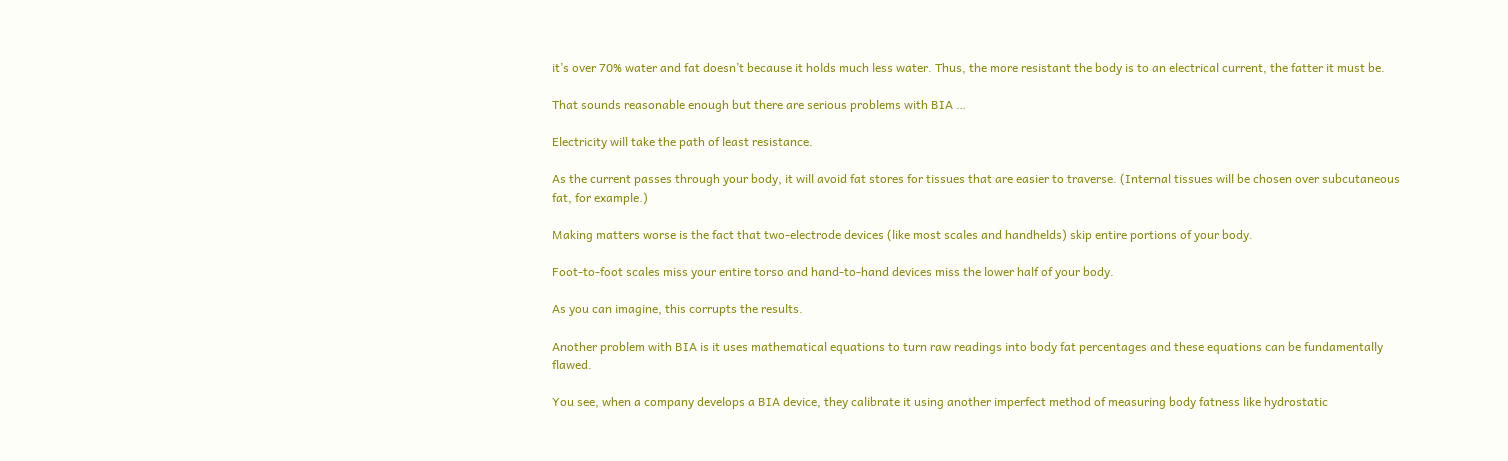it’s over 70% water and fat doesn’t because it holds much less water. Thus, the more resistant the body is to an electrical current, the fatter it must be.

That sounds reasonable enough but there are serious problems with BIA …

Electricity will take the path of least resistance.

As the current passes through your body, it will avoid fat stores for tissues that are easier to traverse. (Internal tissues will be chosen over subcutaneous fat, for example.)

Making matters worse is the fact that two-electrode devices (like most scales and handhelds) skip entire portions of your body.

Foot-to-foot scales miss your entire torso and hand-to-hand devices miss the lower half of your body.

As you can imagine, this corrupts the results.

Another problem with BIA is it uses mathematical equations to turn raw readings into body fat percentages and these equations can be fundamentally flawed.

You see, when a company develops a BIA device, they calibrate it using another imperfect method of measuring body fatness like hydrostatic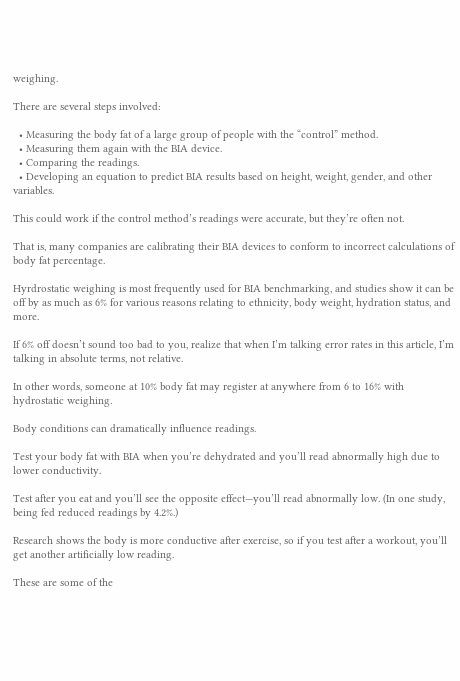weighing.

There are several steps involved:

  • Measuring the body fat of a large group of people with the “control” method.
  • Measuring them again with the BIA device.
  • Comparing the readings.
  • Developing an equation to predict BIA results based on height, weight, gender, and other variables.

This could work if the control method’s readings were accurate, but they’re often not.

That is, many companies are calibrating their BIA devices to conform to incorrect calculations of body fat percentage.

Hyrdrostatic weighing is most frequently used for BIA benchmarking, and studies show it can be off by as much as 6% for various reasons relating to ethnicity, body weight, hydration status, and more.

If 6% off doesn’t sound too bad to you, realize that when I’m talking error rates in this article, I’m talking in absolute terms, not relative.

In other words, someone at 10% body fat may register at anywhere from 6 to 16% with hydrostatic weighing.

Body conditions can dramatically influence readings.

Test your body fat with BIA when you’re dehydrated and you’ll read abnormally high due to lower conductivity.

Test after you eat and you’ll see the opposite effect—you’ll read abnormally low. (In one study, being fed reduced readings by 4.2%.)

Research shows the body is more conductive after exercise, so if you test after a workout, you’ll get another artificially low reading.

These are some of the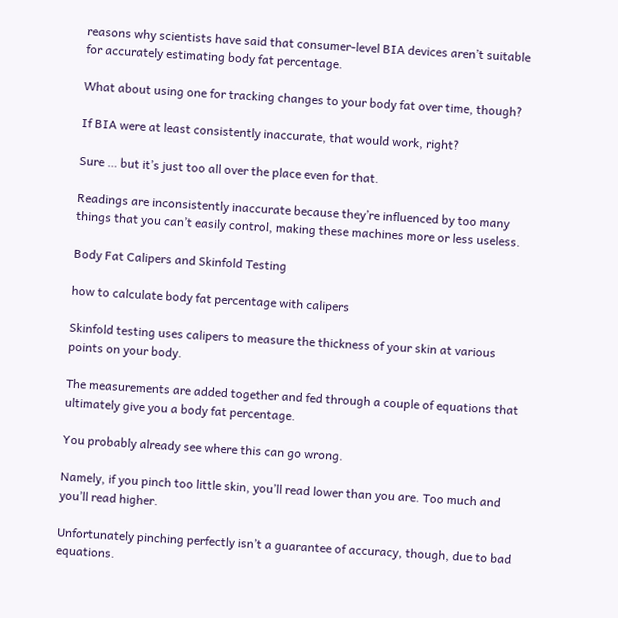reasons why scientists have said that consumer-level BIA devices aren’t suitable for accurately estimating body fat percentage.

What about using one for tracking changes to your body fat over time, though?

If BIA were at least consistently inaccurate, that would work, right?

Sure … but it’s just too all over the place even for that.

Readings are inconsistently inaccurate because they’re influenced by too many things that you can’t easily control, making these machines more or less useless.

Body Fat Calipers and Skinfold Testing

how to calculate body fat percentage with calipers

Skinfold testing uses calipers to measure the thickness of your skin at various points on your body.

The measurements are added together and fed through a couple of equations that ultimately give you a body fat percentage.

You probably already see where this can go wrong.

Namely, if you pinch too little skin, you’ll read lower than you are. Too much and you’ll read higher.

Unfortunately pinching perfectly isn’t a guarantee of accuracy, though, due to bad equations.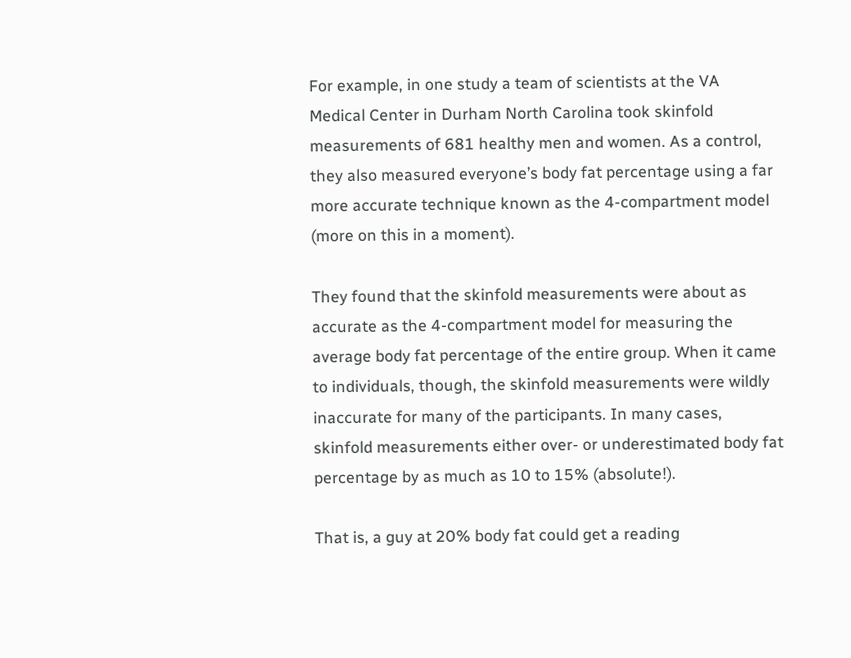For example, in one study a team of scientists at the VA Medical Center in Durham North Carolina took skinfold measurements of 681 healthy men and women. As a control, they also measured everyone’s body fat percentage using a far more accurate technique known as the 4-compartment model (more on this in a moment).

They found that the skinfold measurements were about as accurate as the 4-compartment model for measuring the average body fat percentage of the entire group. When it came to individuals, though, the skinfold measurements were wildly inaccurate for many of the participants. In many cases, skinfold measurements either over- or underestimated body fat percentage by as much as 10 to 15% (absolute!).

That is, a guy at 20% body fat could get a reading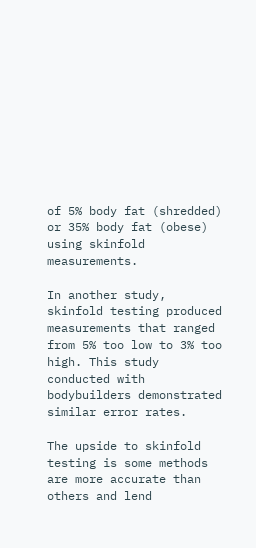of 5% body fat (shredded) or 35% body fat (obese) using skinfold measurements.

In another study, skinfold testing produced measurements that ranged from 5% too low to 3% too high. This study conducted with bodybuilders demonstrated similar error rates.

The upside to skinfold testing is some methods are more accurate than others and lend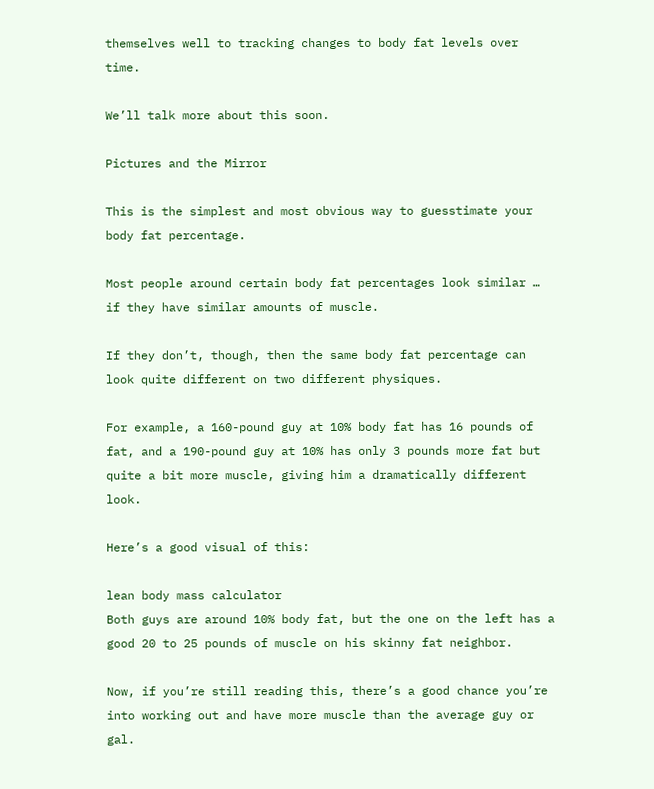themselves well to tracking changes to body fat levels over time.

We’ll talk more about this soon.

Pictures and the Mirror

This is the simplest and most obvious way to guesstimate your body fat percentage.

Most people around certain body fat percentages look similar … if they have similar amounts of muscle.

If they don’t, though, then the same body fat percentage can look quite different on two different physiques.

For example, a 160-pound guy at 10% body fat has 16 pounds of fat, and a 190-pound guy at 10% has only 3 pounds more fat but quite a bit more muscle, giving him a dramatically different look.

Here’s a good visual of this:

lean body mass calculator
Both guys are around 10% body fat, but the one on the left has a good 20 to 25 pounds of muscle on his skinny fat neighbor.

Now, if you’re still reading this, there’s a good chance you’re into working out and have more muscle than the average guy or gal.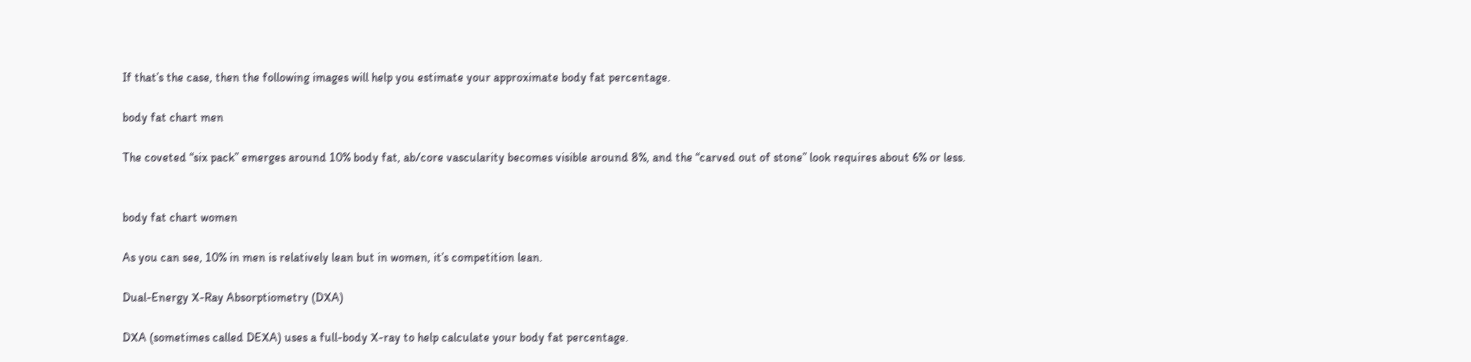If that’s the case, then the following images will help you estimate your approximate body fat percentage.

body fat chart men

The coveted “six pack” emerges around 10% body fat, ab/core vascularity becomes visible around 8%, and the “carved out of stone” look requires about 6% or less.


body fat chart women

As you can see, 10% in men is relatively lean but in women, it’s competition lean.

Dual-Energy X-Ray Absorptiometry (DXA)

DXA (sometimes called DEXA) uses a full-body X-ray to help calculate your body fat percentage.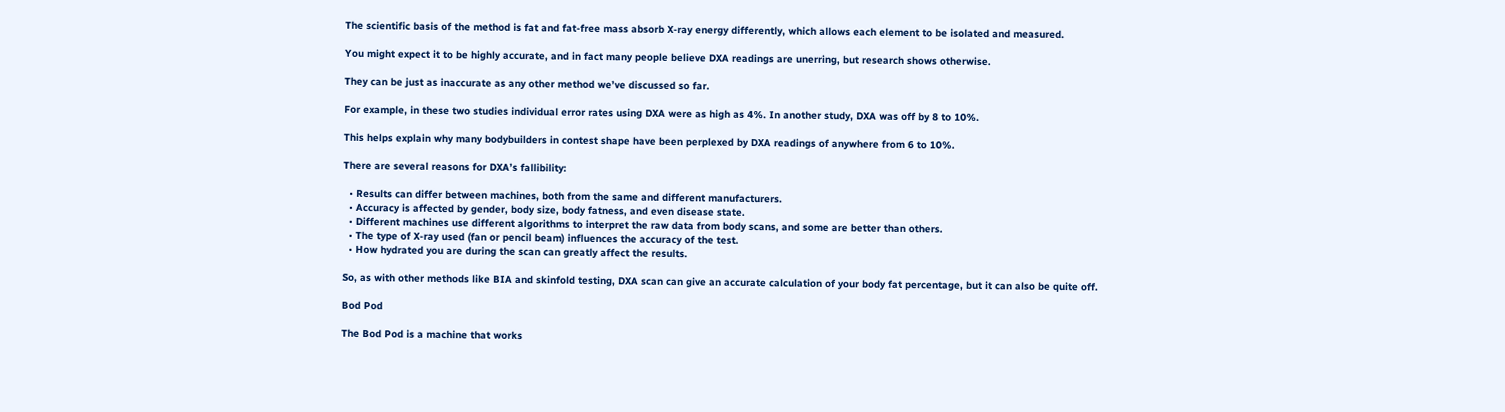The scientific basis of the method is fat and fat-free mass absorb X-ray energy differently, which allows each element to be isolated and measured.

You might expect it to be highly accurate, and in fact many people believe DXA readings are unerring, but research shows otherwise.

They can be just as inaccurate as any other method we’ve discussed so far.

For example, in these two studies individual error rates using DXA were as high as 4%. In another study, DXA was off by 8 to 10%.

This helps explain why many bodybuilders in contest shape have been perplexed by DXA readings of anywhere from 6 to 10%.

There are several reasons for DXA’s fallibility:

  • Results can differ between machines, both from the same and different manufacturers.
  • Accuracy is affected by gender, body size, body fatness, and even disease state.
  • Different machines use different algorithms to interpret the raw data from body scans, and some are better than others.
  • The type of X-ray used (fan or pencil beam) influences the accuracy of the test.
  • How hydrated you are during the scan can greatly affect the results.

So, as with other methods like BIA and skinfold testing, DXA scan can give an accurate calculation of your body fat percentage, but it can also be quite off.

Bod Pod

The Bod Pod is a machine that works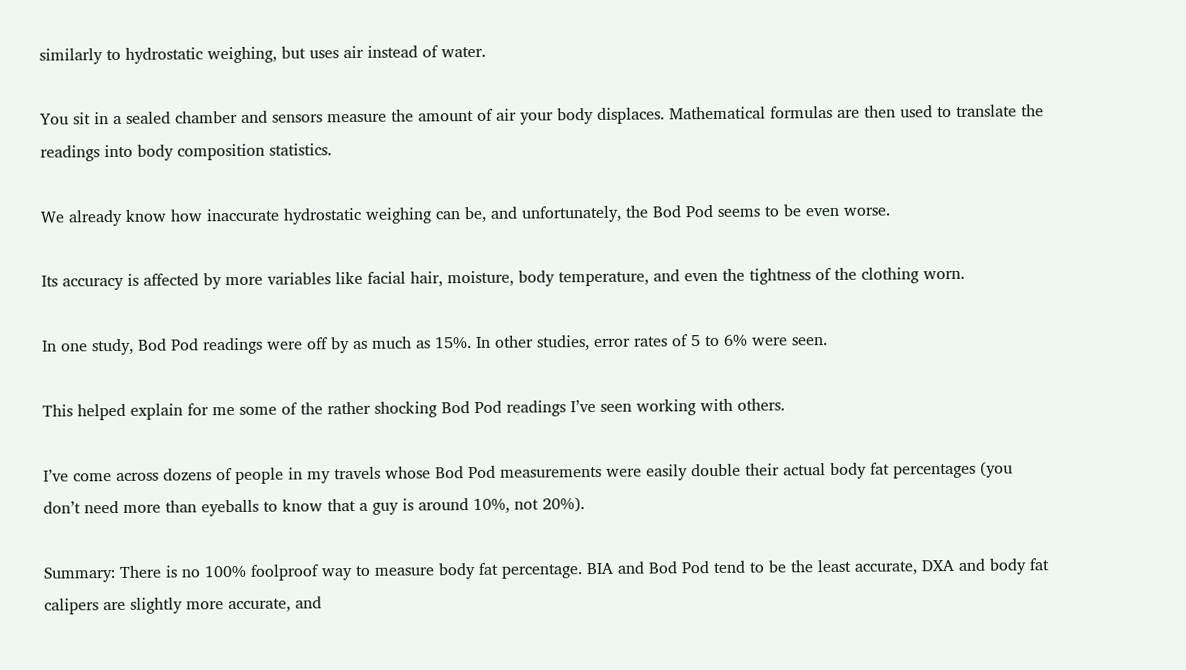similarly to hydrostatic weighing, but uses air instead of water.

You sit in a sealed chamber and sensors measure the amount of air your body displaces. Mathematical formulas are then used to translate the readings into body composition statistics.

We already know how inaccurate hydrostatic weighing can be, and unfortunately, the Bod Pod seems to be even worse.

Its accuracy is affected by more variables like facial hair, moisture, body temperature, and even the tightness of the clothing worn.

In one study, Bod Pod readings were off by as much as 15%. In other studies, error rates of 5 to 6% were seen.

This helped explain for me some of the rather shocking Bod Pod readings I’ve seen working with others.

I’ve come across dozens of people in my travels whose Bod Pod measurements were easily double their actual body fat percentages (you don’t need more than eyeballs to know that a guy is around 10%, not 20%).

Summary: There is no 100% foolproof way to measure body fat percentage. BIA and Bod Pod tend to be the least accurate, DXA and body fat calipers are slightly more accurate, and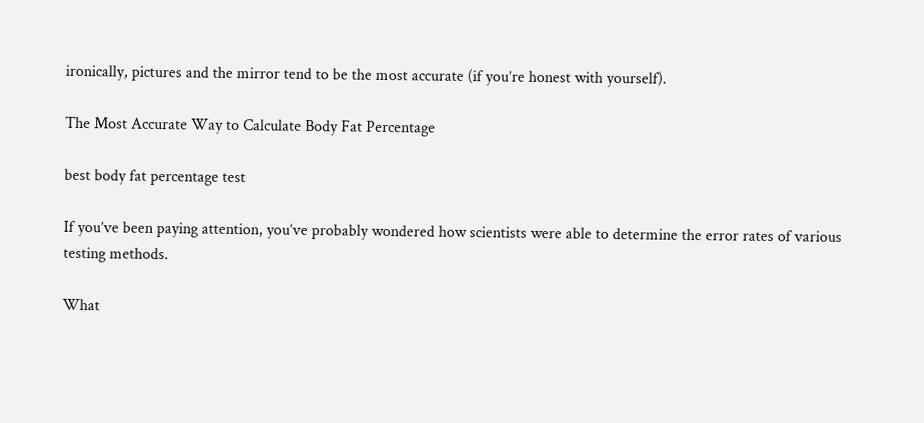ironically, pictures and the mirror tend to be the most accurate (if you’re honest with yourself).

The Most Accurate Way to Calculate Body Fat Percentage

best body fat percentage test

If you’ve been paying attention, you’ve probably wondered how scientists were able to determine the error rates of various testing methods.

What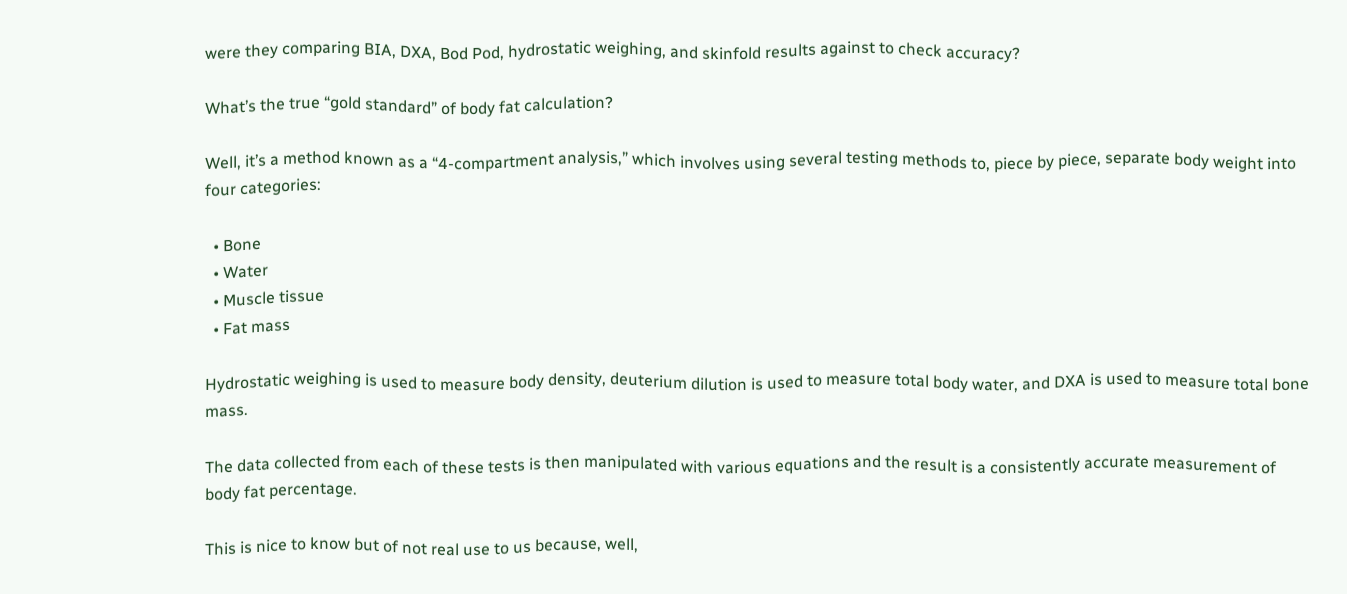were they comparing BIA, DXA, Bod Pod, hydrostatic weighing, and skinfold results against to check accuracy?

What’s the true “gold standard” of body fat calculation?

Well, it’s a method known as a “4-compartment analysis,” which involves using several testing methods to, piece by piece, separate body weight into four categories:

  • Bone
  • Water
  • Muscle tissue
  • Fat mass

Hydrostatic weighing is used to measure body density, deuterium dilution is used to measure total body water, and DXA is used to measure total bone mass.

The data collected from each of these tests is then manipulated with various equations and the result is a consistently accurate measurement of body fat percentage.

This is nice to know but of not real use to us because, well,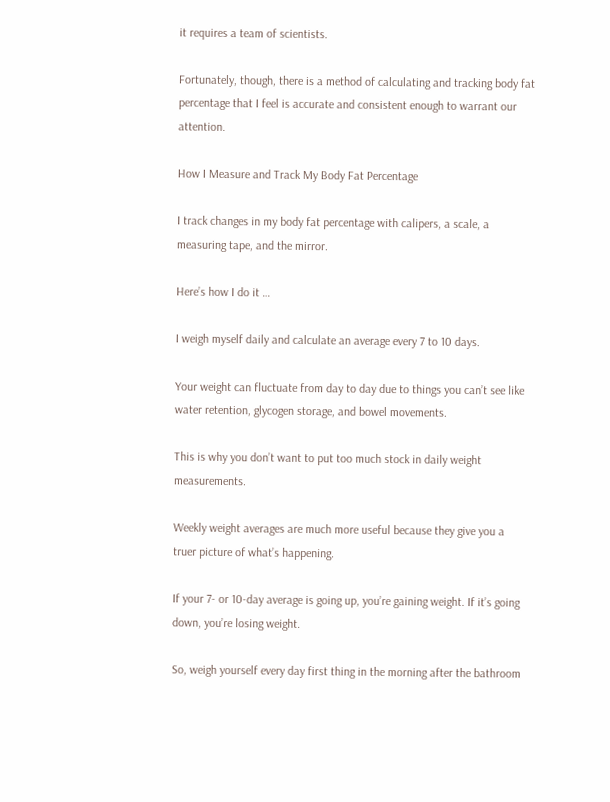it requires a team of scientists.

Fortunately, though, there is a method of calculating and tracking body fat percentage that I feel is accurate and consistent enough to warrant our attention.

How I Measure and Track My Body Fat Percentage

I track changes in my body fat percentage with calipers, a scale, a measuring tape, and the mirror.

Here’s how I do it …

I weigh myself daily and calculate an average every 7 to 10 days.

Your weight can fluctuate from day to day due to things you can’t see like water retention, glycogen storage, and bowel movements.

This is why you don’t want to put too much stock in daily weight measurements.

Weekly weight averages are much more useful because they give you a truer picture of what’s happening.

If your 7- or 10-day average is going up, you’re gaining weight. If it’s going down, you’re losing weight.

So, weigh yourself every day first thing in the morning after the bathroom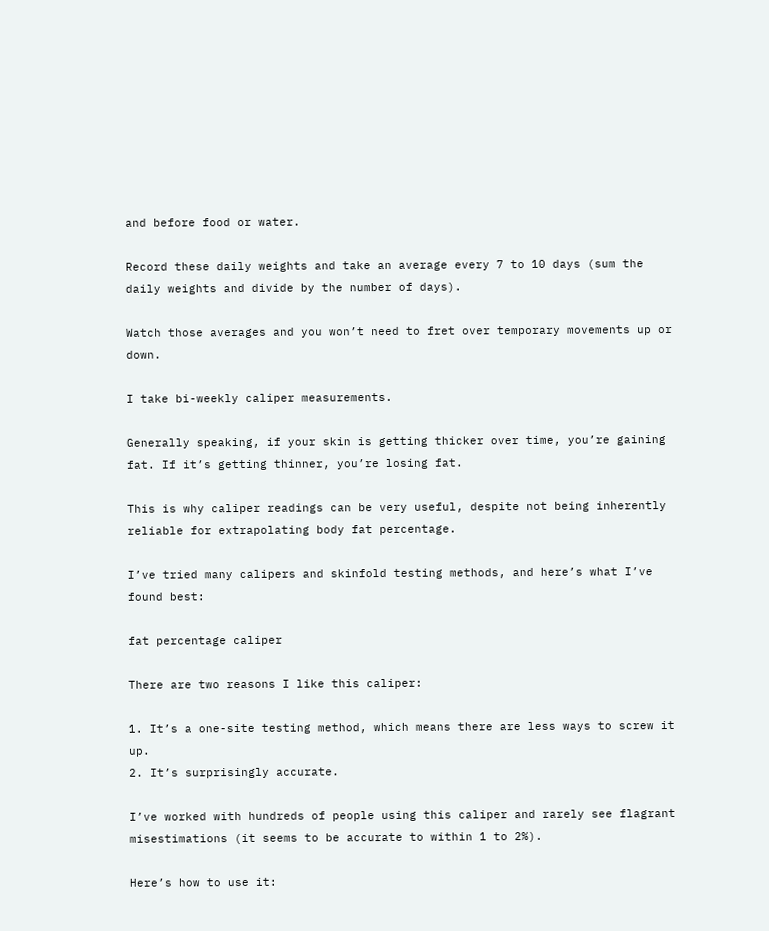and before food or water.

Record these daily weights and take an average every 7 to 10 days (sum the daily weights and divide by the number of days).

Watch those averages and you won’t need to fret over temporary movements up or down.

I take bi-weekly caliper measurements.

Generally speaking, if your skin is getting thicker over time, you’re gaining fat. If it’s getting thinner, you’re losing fat.

This is why caliper readings can be very useful, despite not being inherently reliable for extrapolating body fat percentage.

I’ve tried many calipers and skinfold testing methods, and here’s what I’ve found best:

fat percentage caliper

There are two reasons I like this caliper:

1. It’s a one-site testing method, which means there are less ways to screw it up.
2. It’s surprisingly accurate.

I’ve worked with hundreds of people using this caliper and rarely see flagrant misestimations (it seems to be accurate to within 1 to 2%).

Here’s how to use it: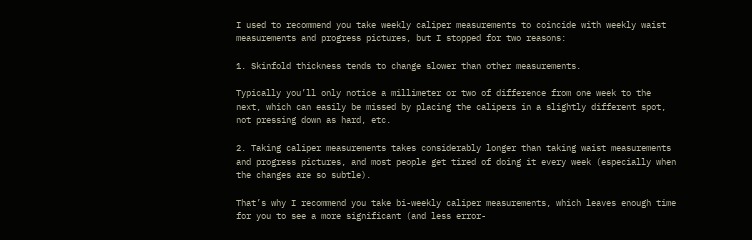I used to recommend you take weekly caliper measurements to coincide with weekly waist measurements and progress pictures, but I stopped for two reasons:

1. Skinfold thickness tends to change slower than other measurements.

Typically you’ll only notice a millimeter or two of difference from one week to the next, which can easily be missed by placing the calipers in a slightly different spot, not pressing down as hard, etc.

2. Taking caliper measurements takes considerably longer than taking waist measurements and progress pictures, and most people get tired of doing it every week (especially when the changes are so subtle).

That’s why I recommend you take bi-weekly caliper measurements, which leaves enough time for you to see a more significant (and less error-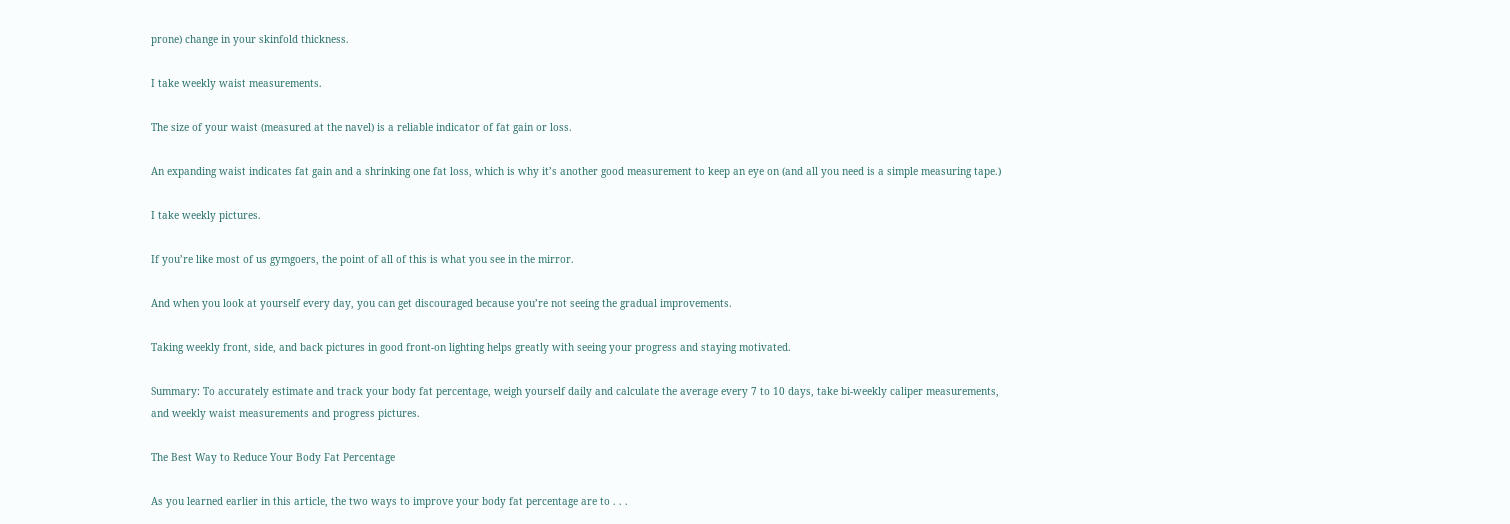prone) change in your skinfold thickness.

I take weekly waist measurements.

The size of your waist (measured at the navel) is a reliable indicator of fat gain or loss.

An expanding waist indicates fat gain and a shrinking one fat loss, which is why it’s another good measurement to keep an eye on (and all you need is a simple measuring tape.)

I take weekly pictures.

If you’re like most of us gymgoers, the point of all of this is what you see in the mirror.

And when you look at yourself every day, you can get discouraged because you’re not seeing the gradual improvements.

Taking weekly front, side, and back pictures in good front-on lighting helps greatly with seeing your progress and staying motivated.

Summary: To accurately estimate and track your body fat percentage, weigh yourself daily and calculate the average every 7 to 10 days, take bi-weekly caliper measurements, and weekly waist measurements and progress pictures.

The Best Way to Reduce Your Body Fat Percentage

As you learned earlier in this article, the two ways to improve your body fat percentage are to . . .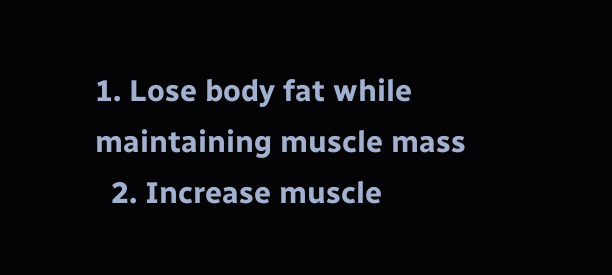1. Lose body fat while maintaining muscle mass
  2. Increase muscle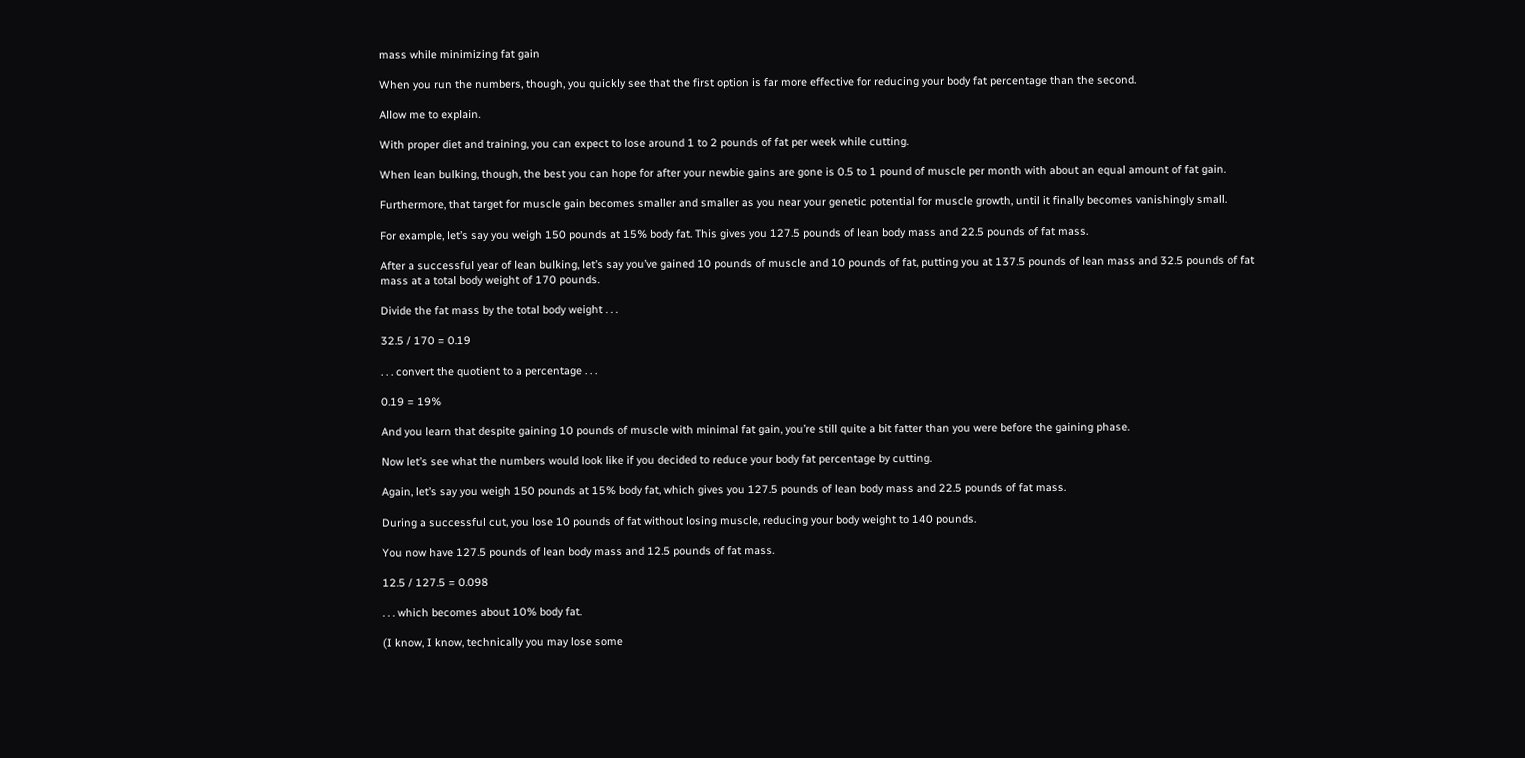mass while minimizing fat gain

When you run the numbers, though, you quickly see that the first option is far more effective for reducing your body fat percentage than the second.

Allow me to explain.

With proper diet and training, you can expect to lose around 1 to 2 pounds of fat per week while cutting.

When lean bulking, though, the best you can hope for after your newbie gains are gone is 0.5 to 1 pound of muscle per month with about an equal amount of fat gain.

Furthermore, that target for muscle gain becomes smaller and smaller as you near your genetic potential for muscle growth, until it finally becomes vanishingly small.

For example, let’s say you weigh 150 pounds at 15% body fat. This gives you 127.5 pounds of lean body mass and 22.5 pounds of fat mass.

After a successful year of lean bulking, let’s say you’ve gained 10 pounds of muscle and 10 pounds of fat, putting you at 137.5 pounds of lean mass and 32.5 pounds of fat mass at a total body weight of 170 pounds.

Divide the fat mass by the total body weight . . .

32.5 / 170 = 0.19

. . . convert the quotient to a percentage . . .

0.19 = 19%

And you learn that despite gaining 10 pounds of muscle with minimal fat gain, you’re still quite a bit fatter than you were before the gaining phase.

Now let’s see what the numbers would look like if you decided to reduce your body fat percentage by cutting.

Again, let’s say you weigh 150 pounds at 15% body fat, which gives you 127.5 pounds of lean body mass and 22.5 pounds of fat mass.

During a successful cut, you lose 10 pounds of fat without losing muscle, reducing your body weight to 140 pounds.

You now have 127.5 pounds of lean body mass and 12.5 pounds of fat mass.

12.5 / 127.5 = 0.098

. . . which becomes about 10% body fat.

(I know, I know, technically you may lose some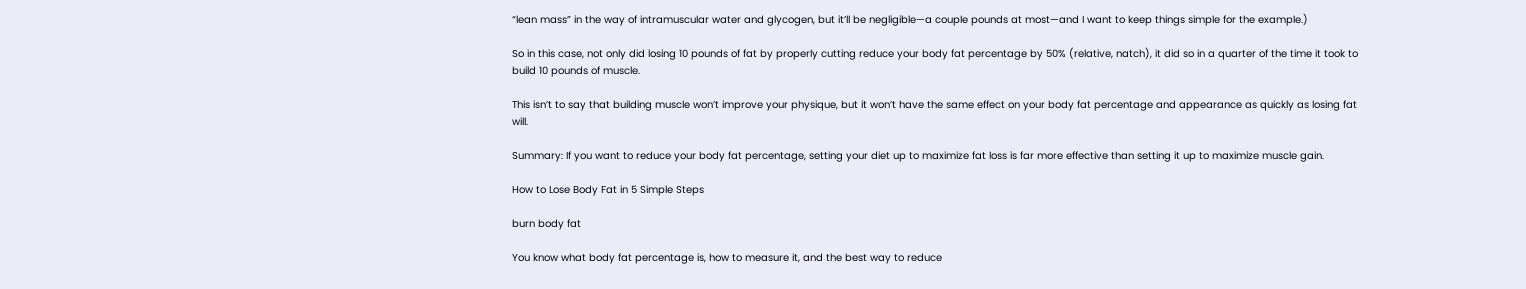“lean mass” in the way of intramuscular water and glycogen, but it’ll be negligible—a couple pounds at most—and I want to keep things simple for the example.)

So in this case, not only did losing 10 pounds of fat by properly cutting reduce your body fat percentage by 50% (relative, natch), it did so in a quarter of the time it took to build 10 pounds of muscle.

This isn’t to say that building muscle won’t improve your physique, but it won’t have the same effect on your body fat percentage and appearance as quickly as losing fat will.

Summary: If you want to reduce your body fat percentage, setting your diet up to maximize fat loss is far more effective than setting it up to maximize muscle gain.

How to Lose Body Fat in 5 Simple Steps

burn body fat

You know what body fat percentage is, how to measure it, and the best way to reduce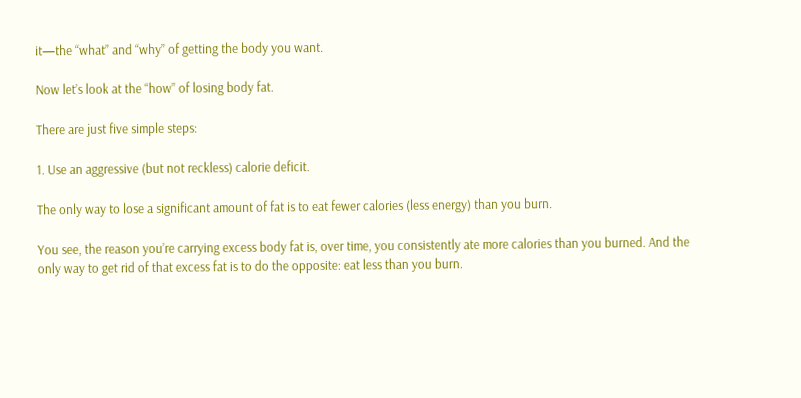it—the “what” and “why” of getting the body you want.

Now let’s look at the “how” of losing body fat.

There are just five simple steps:

1. Use an aggressive (but not reckless) calorie deficit.

The only way to lose a significant amount of fat is to eat fewer calories (less energy) than you burn.

You see, the reason you’re carrying excess body fat is, over time, you consistently ate more calories than you burned. And the only way to get rid of that excess fat is to do the opposite: eat less than you burn.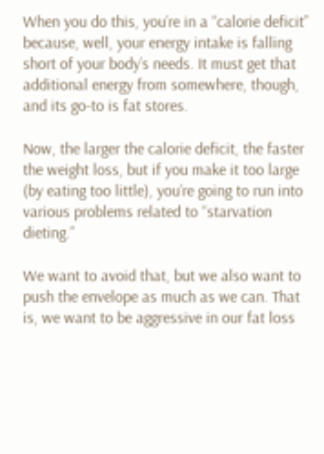When you do this, you’re in a “calorie deficit” because, well, your energy intake is falling short of your body’s needs. It must get that additional energy from somewhere, though, and its go-to is fat stores.

Now, the larger the calorie deficit, the faster the weight loss, but if you make it too large (by eating too little), you’re going to run into various problems related to “starvation dieting.”

We want to avoid that, but we also want to push the envelope as much as we can. That is, we want to be aggressive in our fat loss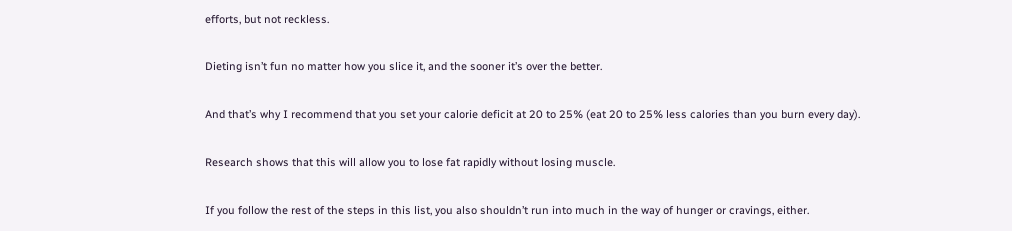efforts, but not reckless.

Dieting isn’t fun no matter how you slice it, and the sooner it’s over the better.

And that’s why I recommend that you set your calorie deficit at 20 to 25% (eat 20 to 25% less calories than you burn every day).

Research shows that this will allow you to lose fat rapidly without losing muscle.

If you follow the rest of the steps in this list, you also shouldn’t run into much in the way of hunger or cravings, either.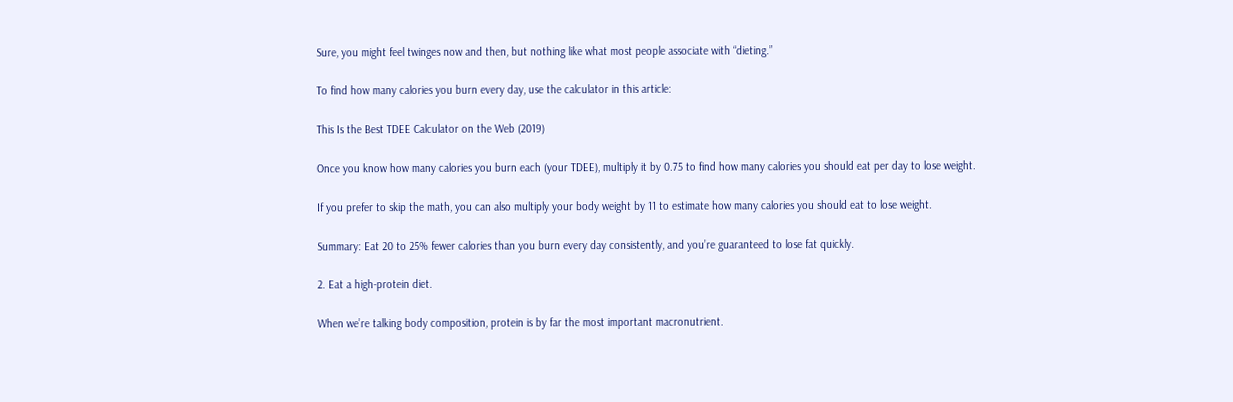Sure, you might feel twinges now and then, but nothing like what most people associate with “dieting.”

To find how many calories you burn every day, use the calculator in this article:

This Is the Best TDEE Calculator on the Web (2019)

Once you know how many calories you burn each (your TDEE), multiply it by 0.75 to find how many calories you should eat per day to lose weight.

If you prefer to skip the math, you can also multiply your body weight by 11 to estimate how many calories you should eat to lose weight.

Summary: Eat 20 to 25% fewer calories than you burn every day consistently, and you’re guaranteed to lose fat quickly.

2. Eat a high-protein diet.

When we’re talking body composition, protein is by far the most important macronutrient.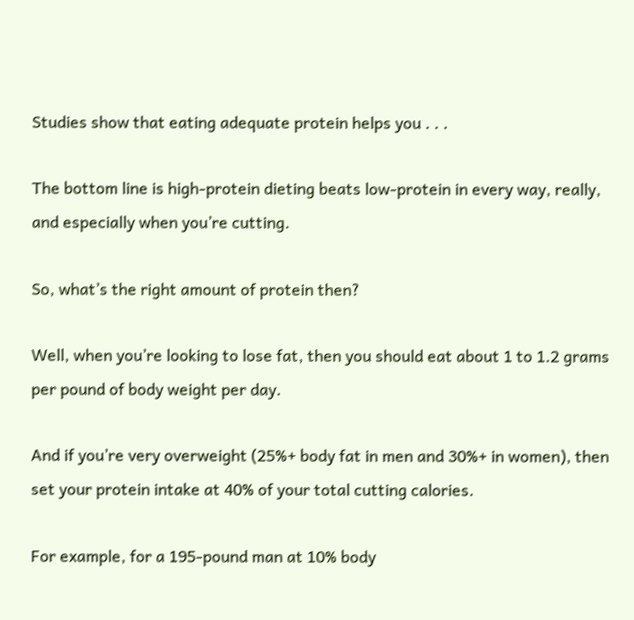Studies show that eating adequate protein helps you . . .

The bottom line is high-protein dieting beats low-protein in every way, really, and especially when you’re cutting.

So, what’s the right amount of protein then?

Well, when you’re looking to lose fat, then you should eat about 1 to 1.2 grams per pound of body weight per day.

And if you’re very overweight (25%+ body fat in men and 30%+ in women), then set your protein intake at 40% of your total cutting calories.

For example, for a 195-pound man at 10% body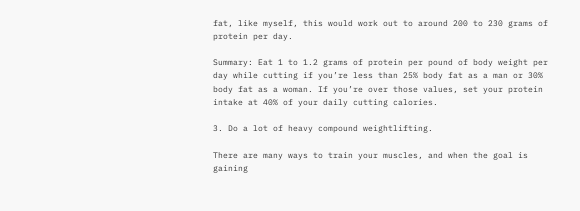fat, like myself, this would work out to around 200 to 230 grams of protein per day.

Summary: Eat 1 to 1.2 grams of protein per pound of body weight per day while cutting if you’re less than 25% body fat as a man or 30% body fat as a woman. If you’re over those values, set your protein intake at 40% of your daily cutting calories.

3. Do a lot of heavy compound weightlifting.

There are many ways to train your muscles, and when the goal is gaining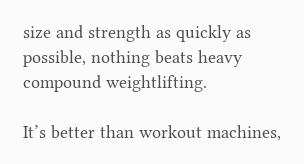size and strength as quickly as possible, nothing beats heavy compound weightlifting.

It’s better than workout machines,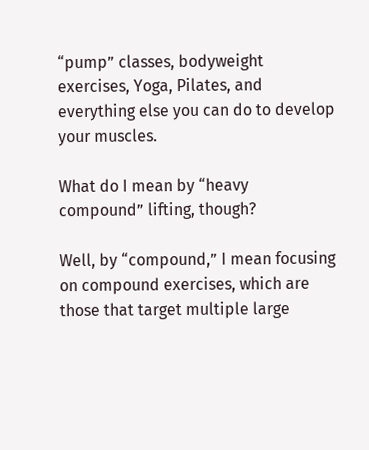“pump” classes, bodyweight exercises, Yoga, Pilates, and everything else you can do to develop your muscles.

What do I mean by “heavy compound” lifting, though?

Well, by “compound,” I mean focusing on compound exercises, which are those that target multiple large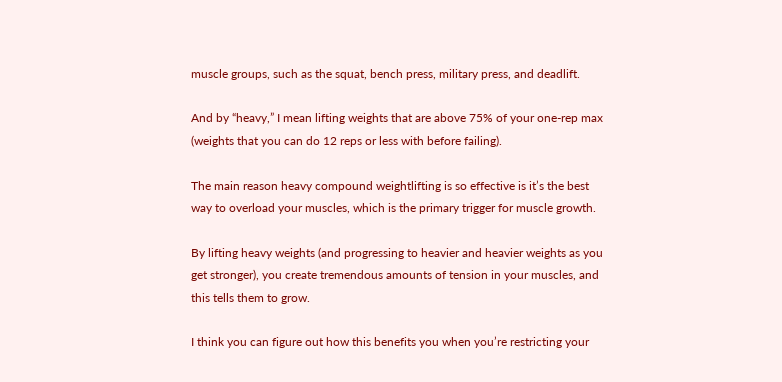muscle groups, such as the squat, bench press, military press, and deadlift.

And by “heavy,” I mean lifting weights that are above 75% of your one-rep max (weights that you can do 12 reps or less with before failing).

The main reason heavy compound weightlifting is so effective is it’s the best way to overload your muscles, which is the primary trigger for muscle growth.

By lifting heavy weights (and progressing to heavier and heavier weights as you get stronger), you create tremendous amounts of tension in your muscles, and this tells them to grow.

I think you can figure out how this benefits you when you’re restricting your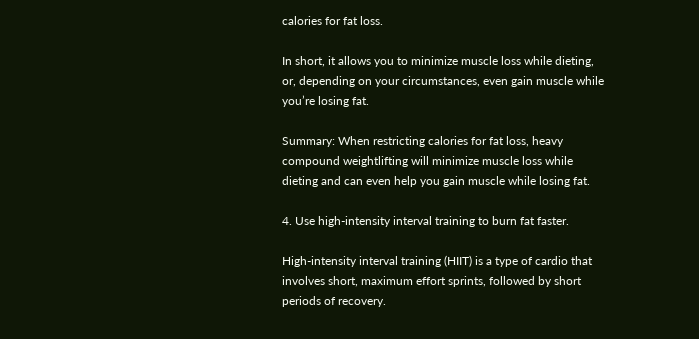calories for fat loss.

In short, it allows you to minimize muscle loss while dieting, or, depending on your circumstances, even gain muscle while you’re losing fat.

Summary: When restricting calories for fat loss, heavy compound weightlifting will minimize muscle loss while dieting and can even help you gain muscle while losing fat.

4. Use high-intensity interval training to burn fat faster.

High-intensity interval training (HIIT) is a type of cardio that involves short, maximum effort sprints, followed by short periods of recovery.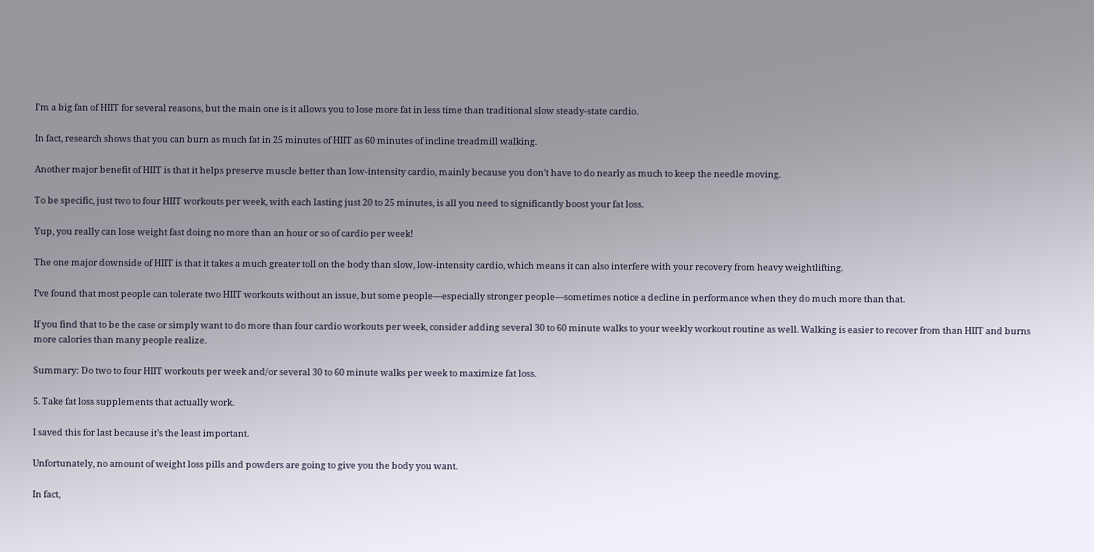I’m a big fan of HIIT for several reasons, but the main one is it allows you to lose more fat in less time than traditional slow steady-state cardio.

In fact, research shows that you can burn as much fat in 25 minutes of HIIT as 60 minutes of incline treadmill walking.

Another major benefit of HIIT is that it helps preserve muscle better than low-intensity cardio, mainly because you don’t have to do nearly as much to keep the needle moving.

To be specific, just two to four HIIT workouts per week, with each lasting just 20 to 25 minutes, is all you need to significantly boost your fat loss.

Yup, you really can lose weight fast doing no more than an hour or so of cardio per week!

The one major downside of HIIT is that it takes a much greater toll on the body than slow, low-intensity cardio, which means it can also interfere with your recovery from heavy weightlifting.

I’ve found that most people can tolerate two HIIT workouts without an issue, but some people—especially stronger people—sometimes notice a decline in performance when they do much more than that.

If you find that to be the case or simply want to do more than four cardio workouts per week, consider adding several 30 to 60 minute walks to your weekly workout routine as well. Walking is easier to recover from than HIIT and burns more calories than many people realize.

Summary: Do two to four HIIT workouts per week and/or several 30 to 60 minute walks per week to maximize fat loss.

5. Take fat loss supplements that actually work.

I saved this for last because it’s the least important.

Unfortunately, no amount of weight loss pills and powders are going to give you the body you want.

In fact,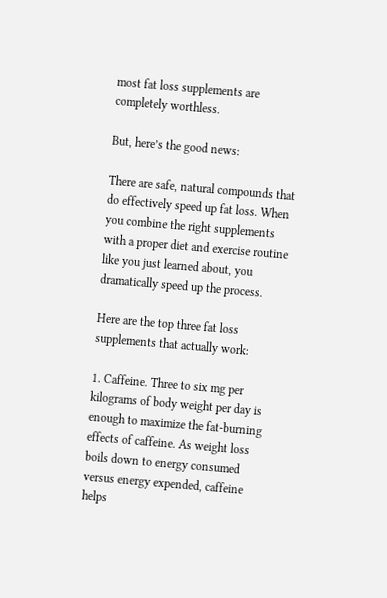most fat loss supplements are completely worthless.

But, here’s the good news:

There are safe, natural compounds that do effectively speed up fat loss. When you combine the right supplements with a proper diet and exercise routine like you just learned about, you dramatically speed up the process.

Here are the top three fat loss supplements that actually work:

1. Caffeine. Three to six mg per kilograms of body weight per day is enough to maximize the fat-burning effects of caffeine. As weight loss boils down to energy consumed versus energy expended, caffeine helps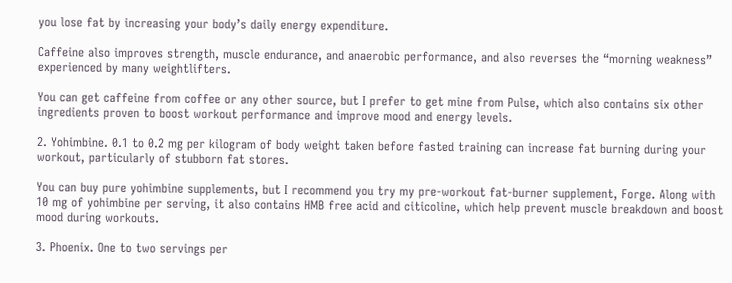you lose fat by increasing your body’s daily energy expenditure.

Caffeine also improves strength, muscle endurance, and anaerobic performance, and also reverses the “morning weakness” experienced by many weightlifters.

You can get caffeine from coffee or any other source, but I prefer to get mine from Pulse, which also contains six other ingredients proven to boost workout performance and improve mood and energy levels.

2. Yohimbine. 0.1 to 0.2 mg per kilogram of body weight taken before fasted training can increase fat burning during your workout, particularly of stubborn fat stores.

You can buy pure yohimbine supplements, but I recommend you try my pre-workout fat-burner supplement, Forge. Along with 10 mg of yohimbine per serving, it also contains HMB free acid and citicoline, which help prevent muscle breakdown and boost mood during workouts.

3. Phoenix. One to two servings per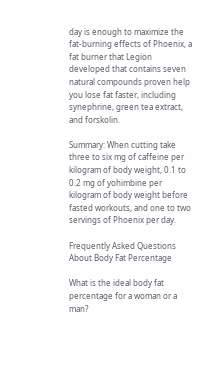day is enough to maximize the fat-burning effects of Phoenix, a fat burner that Legion developed that contains seven natural compounds proven help you lose fat faster, including synephrine, green tea extract, and forskolin.

Summary: When cutting take three to six mg of caffeine per kilogram of body weight, 0.1 to 0.2 mg of yohimbine per kilogram of body weight before fasted workouts, and one to two servings of Phoenix per day.

Frequently Asked Questions About Body Fat Percentage

What is the ideal body fat percentage for a woman or a man?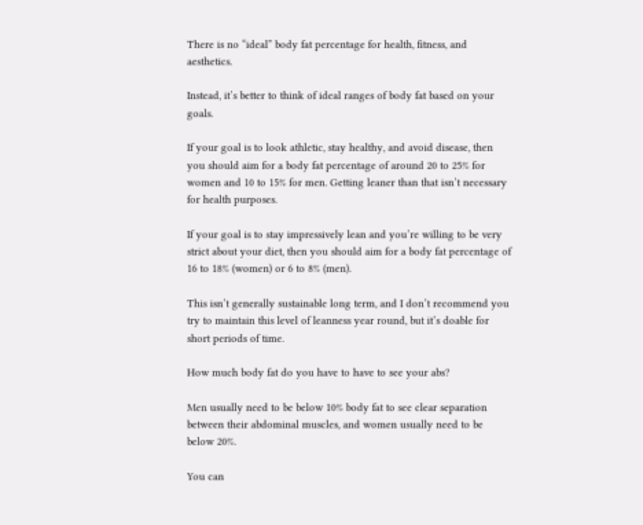There is no “ideal” body fat percentage for health, fitness, and aesthetics.

Instead, it’s better to think of ideal ranges of body fat based on your goals.

If your goal is to look athletic, stay healthy, and avoid disease, then you should aim for a body fat percentage of around 20 to 25% for women and 10 to 15% for men. Getting leaner than that isn’t necessary for health purposes.

If your goal is to stay impressively lean and you’re willing to be very strict about your diet, then you should aim for a body fat percentage of 16 to 18% (women) or 6 to 8% (men).

This isn’t generally sustainable long term, and I don’t recommend you try to maintain this level of leanness year round, but it’s doable for short periods of time.

How much body fat do you have to have to see your abs?

Men usually need to be below 10% body fat to see clear separation between their abdominal muscles, and women usually need to be below 20%.

You can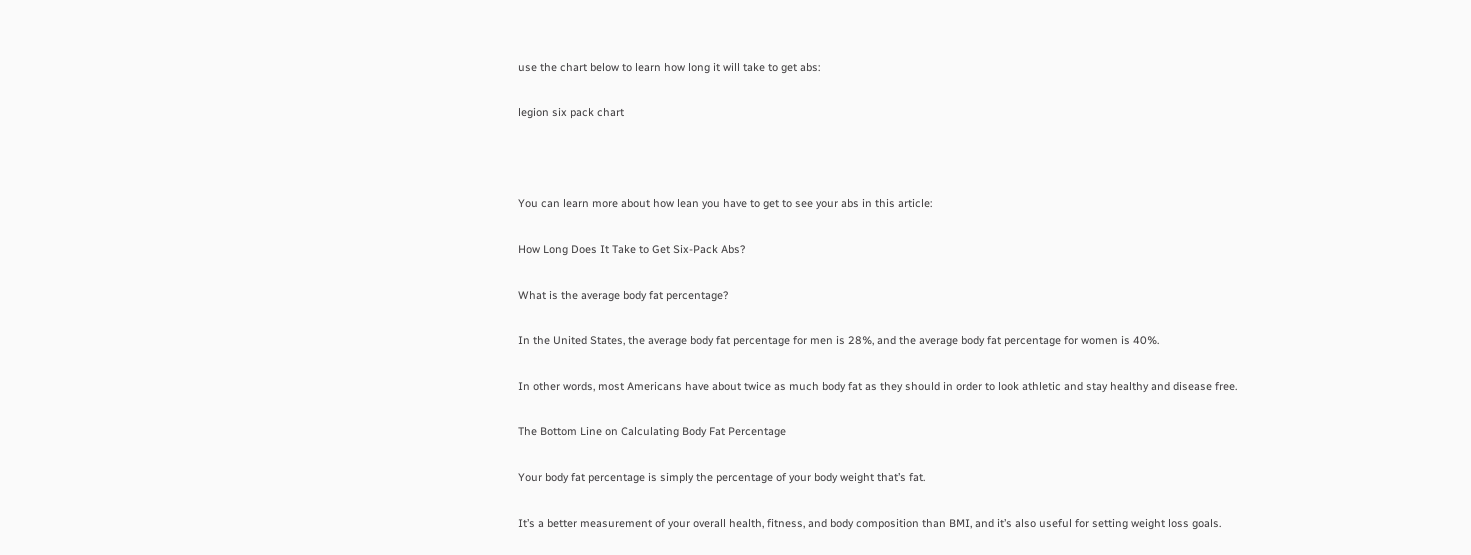use the chart below to learn how long it will take to get abs:

legion six pack chart



You can learn more about how lean you have to get to see your abs in this article:

How Long Does It Take to Get Six-Pack Abs?

What is the average body fat percentage?

In the United States, the average body fat percentage for men is 28%, and the average body fat percentage for women is 40%.

In other words, most Americans have about twice as much body fat as they should in order to look athletic and stay healthy and disease free.

The Bottom Line on Calculating Body Fat Percentage

Your body fat percentage is simply the percentage of your body weight that’s fat.

It’s a better measurement of your overall health, fitness, and body composition than BMI, and it’s also useful for setting weight loss goals.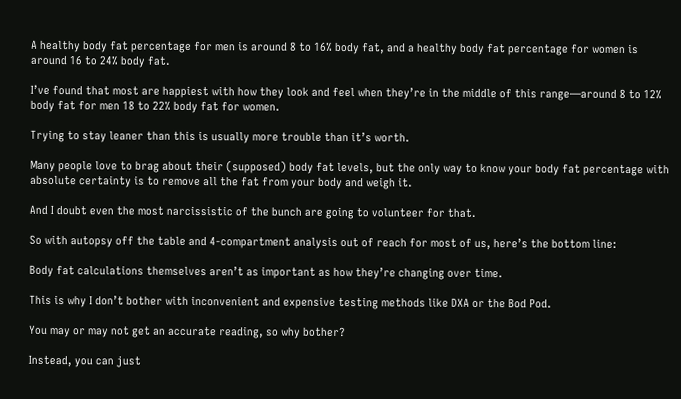A healthy body fat percentage for men is around 8 to 16% body fat, and a healthy body fat percentage for women is around 16 to 24% body fat.

I’ve found that most are happiest with how they look and feel when they’re in the middle of this range—around 8 to 12% body fat for men 18 to 22% body fat for women.

Trying to stay leaner than this is usually more trouble than it’s worth.

Many people love to brag about their (supposed) body fat levels, but the only way to know your body fat percentage with absolute certainty is to remove all the fat from your body and weigh it.

And I doubt even the most narcissistic of the bunch are going to volunteer for that.

So with autopsy off the table and 4-compartment analysis out of reach for most of us, here’s the bottom line:

Body fat calculations themselves aren’t as important as how they’re changing over time.

This is why I don’t bother with inconvenient and expensive testing methods like DXA or the Bod Pod.

You may or may not get an accurate reading, so why bother?

Instead, you can just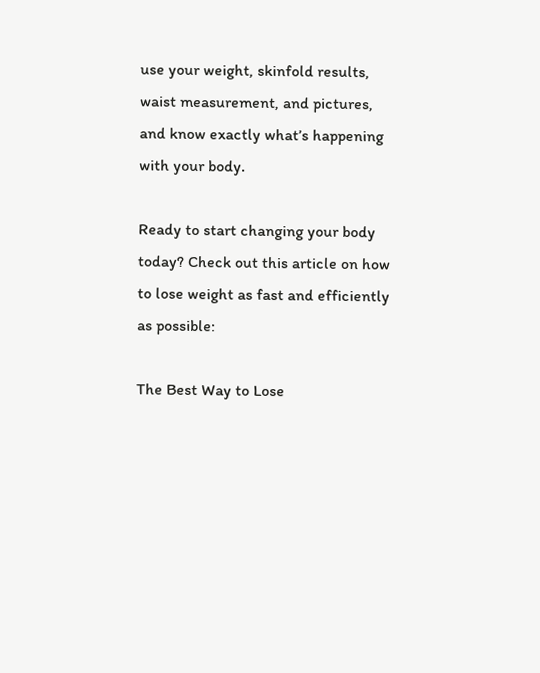use your weight, skinfold results, waist measurement, and pictures, and know exactly what’s happening with your body.

Ready to start changing your body today? Check out this article on how to lose weight as fast and efficiently as possible:

The Best Way to Lose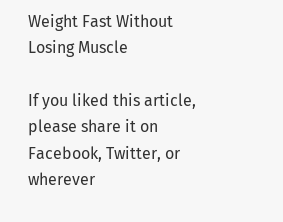Weight Fast Without Losing Muscle

If you liked this article, please share it on Facebook, Twitter, or wherever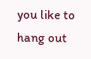you like to hang out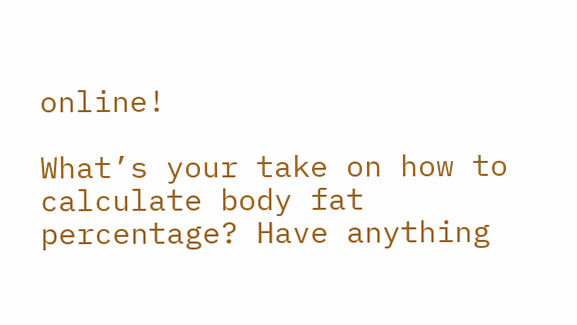online!

What’s your take on how to calculate body fat percentage? Have anything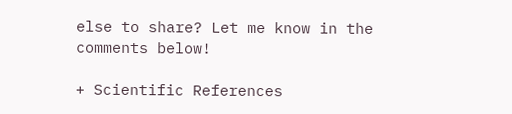else to share? Let me know in the comments below!

+ Scientific References